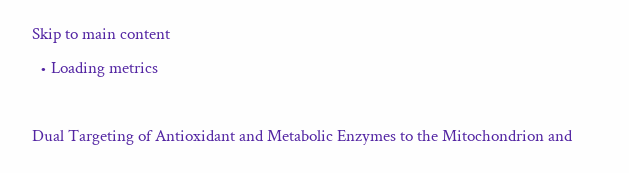Skip to main content
  • Loading metrics

Dual Targeting of Antioxidant and Metabolic Enzymes to the Mitochondrion and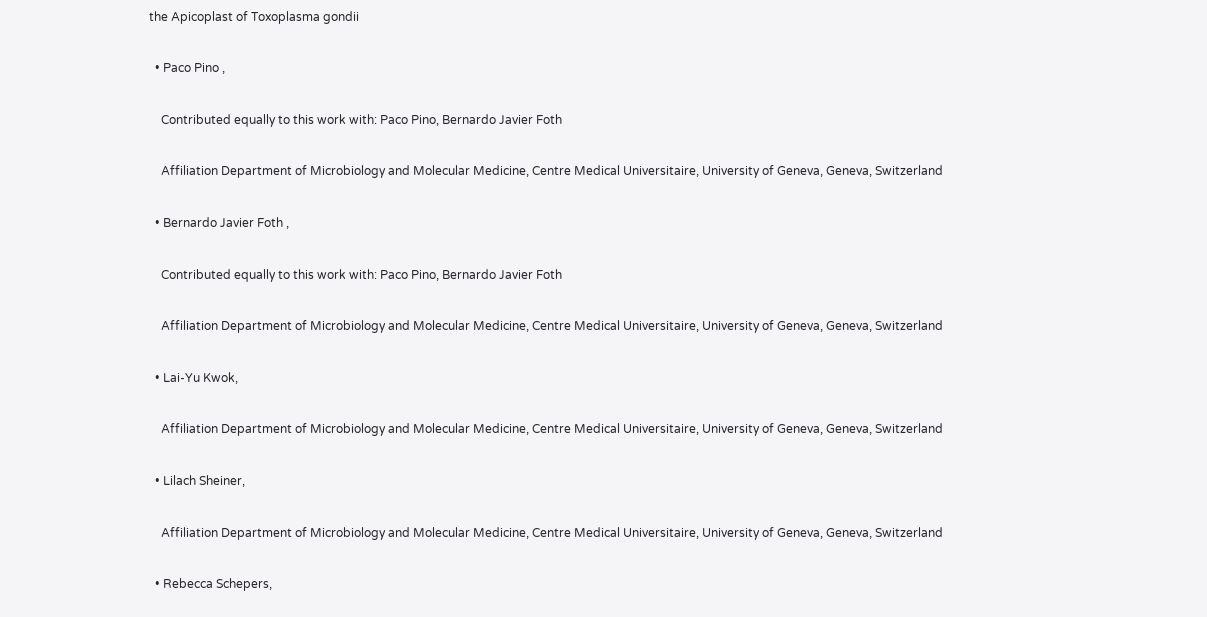the Apicoplast of Toxoplasma gondii

  • Paco Pino ,

    Contributed equally to this work with: Paco Pino, Bernardo Javier Foth

    Affiliation Department of Microbiology and Molecular Medicine, Centre Medical Universitaire, University of Geneva, Geneva, Switzerland

  • Bernardo Javier Foth ,

    Contributed equally to this work with: Paco Pino, Bernardo Javier Foth

    Affiliation Department of Microbiology and Molecular Medicine, Centre Medical Universitaire, University of Geneva, Geneva, Switzerland

  • Lai-Yu Kwok,

    Affiliation Department of Microbiology and Molecular Medicine, Centre Medical Universitaire, University of Geneva, Geneva, Switzerland

  • Lilach Sheiner,

    Affiliation Department of Microbiology and Molecular Medicine, Centre Medical Universitaire, University of Geneva, Geneva, Switzerland

  • Rebecca Schepers,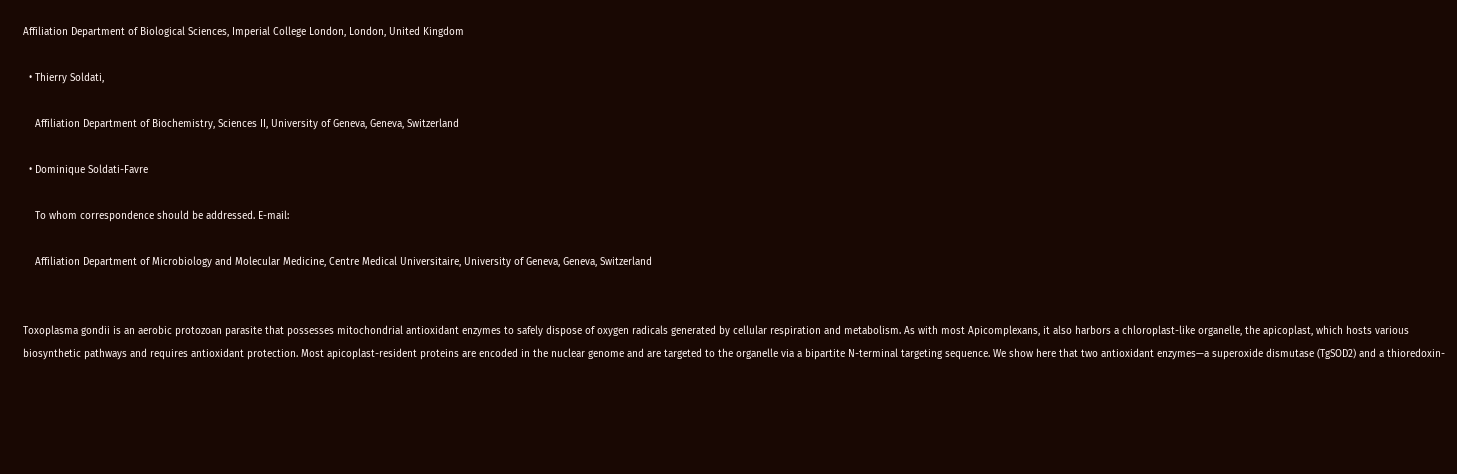Affiliation Department of Biological Sciences, Imperial College London, London, United Kingdom

  • Thierry Soldati,

    Affiliation Department of Biochemistry, Sciences II, University of Geneva, Geneva, Switzerland

  • Dominique Soldati-Favre

    To whom correspondence should be addressed. E-mail:

    Affiliation Department of Microbiology and Molecular Medicine, Centre Medical Universitaire, University of Geneva, Geneva, Switzerland


Toxoplasma gondii is an aerobic protozoan parasite that possesses mitochondrial antioxidant enzymes to safely dispose of oxygen radicals generated by cellular respiration and metabolism. As with most Apicomplexans, it also harbors a chloroplast-like organelle, the apicoplast, which hosts various biosynthetic pathways and requires antioxidant protection. Most apicoplast-resident proteins are encoded in the nuclear genome and are targeted to the organelle via a bipartite N-terminal targeting sequence. We show here that two antioxidant enzymes—a superoxide dismutase (TgSOD2) and a thioredoxin-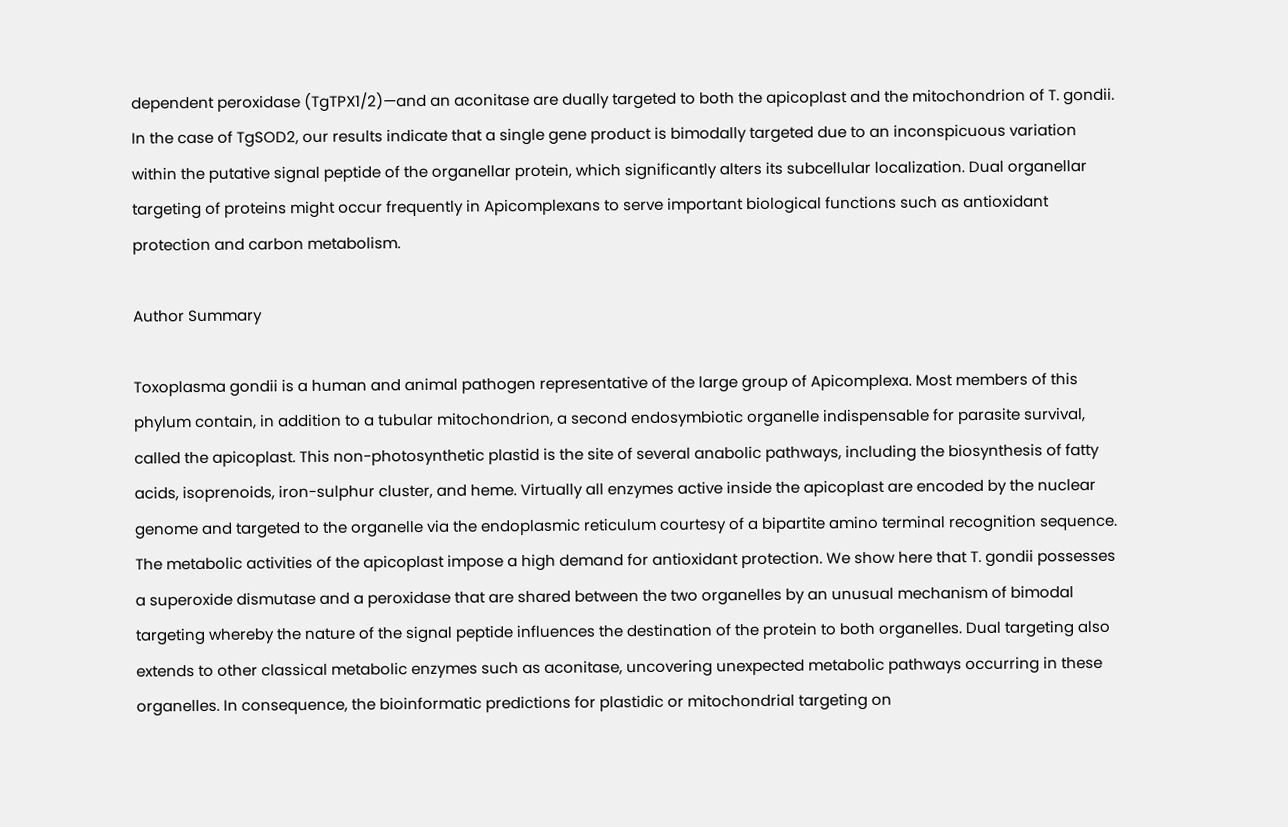dependent peroxidase (TgTPX1/2)—and an aconitase are dually targeted to both the apicoplast and the mitochondrion of T. gondii. In the case of TgSOD2, our results indicate that a single gene product is bimodally targeted due to an inconspicuous variation within the putative signal peptide of the organellar protein, which significantly alters its subcellular localization. Dual organellar targeting of proteins might occur frequently in Apicomplexans to serve important biological functions such as antioxidant protection and carbon metabolism.

Author Summary

Toxoplasma gondii is a human and animal pathogen representative of the large group of Apicomplexa. Most members of this phylum contain, in addition to a tubular mitochondrion, a second endosymbiotic organelle indispensable for parasite survival, called the apicoplast. This non-photosynthetic plastid is the site of several anabolic pathways, including the biosynthesis of fatty acids, isoprenoids, iron-sulphur cluster, and heme. Virtually all enzymes active inside the apicoplast are encoded by the nuclear genome and targeted to the organelle via the endoplasmic reticulum courtesy of a bipartite amino terminal recognition sequence. The metabolic activities of the apicoplast impose a high demand for antioxidant protection. We show here that T. gondii possesses a superoxide dismutase and a peroxidase that are shared between the two organelles by an unusual mechanism of bimodal targeting whereby the nature of the signal peptide influences the destination of the protein to both organelles. Dual targeting also extends to other classical metabolic enzymes such as aconitase, uncovering unexpected metabolic pathways occurring in these organelles. In consequence, the bioinformatic predictions for plastidic or mitochondrial targeting on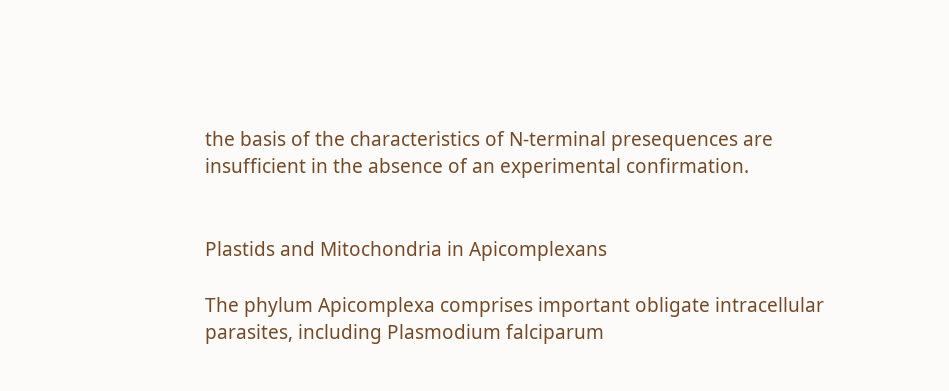the basis of the characteristics of N-terminal presequences are insufficient in the absence of an experimental confirmation.


Plastids and Mitochondria in Apicomplexans

The phylum Apicomplexa comprises important obligate intracellular parasites, including Plasmodium falciparum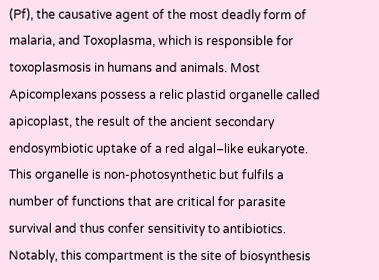(Pf), the causative agent of the most deadly form of malaria, and Toxoplasma, which is responsible for toxoplasmosis in humans and animals. Most Apicomplexans possess a relic plastid organelle called apicoplast, the result of the ancient secondary endosymbiotic uptake of a red algal–like eukaryote. This organelle is non-photosynthetic but fulfils a number of functions that are critical for parasite survival and thus confer sensitivity to antibiotics. Notably, this compartment is the site of biosynthesis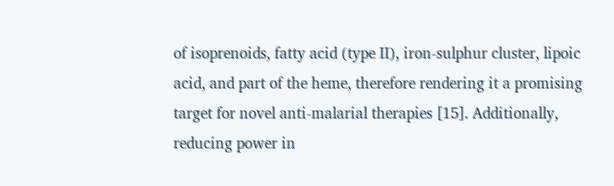of isoprenoids, fatty acid (type II), iron-sulphur cluster, lipoic acid, and part of the heme, therefore rendering it a promising target for novel anti-malarial therapies [15]. Additionally, reducing power in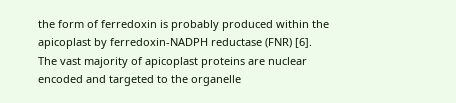the form of ferredoxin is probably produced within the apicoplast by ferredoxin-NADPH reductase (FNR) [6]. The vast majority of apicoplast proteins are nuclear encoded and targeted to the organelle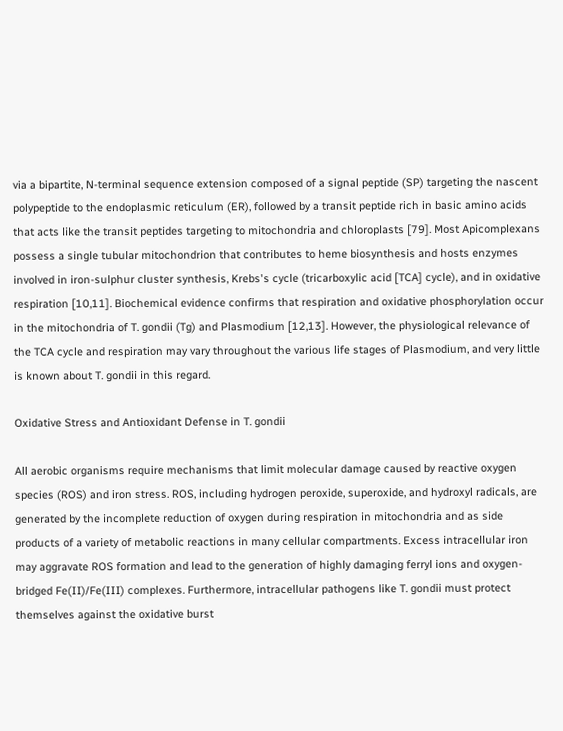via a bipartite, N-terminal sequence extension composed of a signal peptide (SP) targeting the nascent polypeptide to the endoplasmic reticulum (ER), followed by a transit peptide rich in basic amino acids that acts like the transit peptides targeting to mitochondria and chloroplasts [79]. Most Apicomplexans possess a single tubular mitochondrion that contributes to heme biosynthesis and hosts enzymes involved in iron-sulphur cluster synthesis, Krebs's cycle (tricarboxylic acid [TCA] cycle), and in oxidative respiration [10,11]. Biochemical evidence confirms that respiration and oxidative phosphorylation occur in the mitochondria of T. gondii (Tg) and Plasmodium [12,13]. However, the physiological relevance of the TCA cycle and respiration may vary throughout the various life stages of Plasmodium, and very little is known about T. gondii in this regard.

Oxidative Stress and Antioxidant Defense in T. gondii

All aerobic organisms require mechanisms that limit molecular damage caused by reactive oxygen species (ROS) and iron stress. ROS, including hydrogen peroxide, superoxide, and hydroxyl radicals, are generated by the incomplete reduction of oxygen during respiration in mitochondria and as side products of a variety of metabolic reactions in many cellular compartments. Excess intracellular iron may aggravate ROS formation and lead to the generation of highly damaging ferryl ions and oxygen-bridged Fe(II)/Fe(III) complexes. Furthermore, intracellular pathogens like T. gondii must protect themselves against the oxidative burst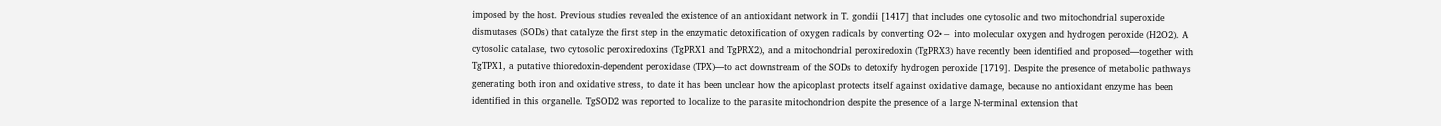imposed by the host. Previous studies revealed the existence of an antioxidant network in T. gondii [1417] that includes one cytosolic and two mitochondrial superoxide dismutases (SODs) that catalyze the first step in the enzymatic detoxification of oxygen radicals by converting O2•− into molecular oxygen and hydrogen peroxide (H2O2). A cytosolic catalase, two cytosolic peroxiredoxins (TgPRX1 and TgPRX2), and a mitochondrial peroxiredoxin (TgPRX3) have recently been identified and proposed—together with TgTPX1, a putative thioredoxin-dependent peroxidase (TPX)—to act downstream of the SODs to detoxify hydrogen peroxide [1719]. Despite the presence of metabolic pathways generating both iron and oxidative stress, to date it has been unclear how the apicoplast protects itself against oxidative damage, because no antioxidant enzyme has been identified in this organelle. TgSOD2 was reported to localize to the parasite mitochondrion despite the presence of a large N-terminal extension that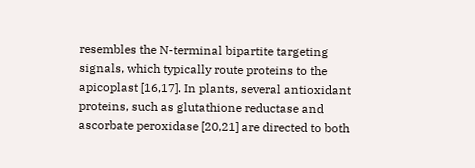resembles the N-terminal bipartite targeting signals, which typically route proteins to the apicoplast [16,17]. In plants, several antioxidant proteins, such as glutathione reductase and ascorbate peroxidase [20,21] are directed to both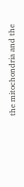the mitochondria and the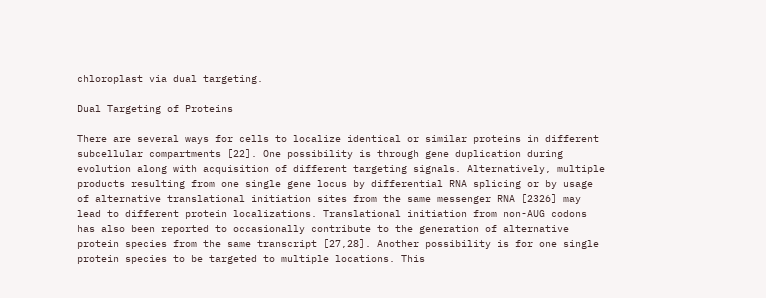chloroplast via dual targeting.

Dual Targeting of Proteins

There are several ways for cells to localize identical or similar proteins in different subcellular compartments [22]. One possibility is through gene duplication during evolution along with acquisition of different targeting signals. Alternatively, multiple products resulting from one single gene locus by differential RNA splicing or by usage of alternative translational initiation sites from the same messenger RNA [2326] may lead to different protein localizations. Translational initiation from non-AUG codons has also been reported to occasionally contribute to the generation of alternative protein species from the same transcript [27,28]. Another possibility is for one single protein species to be targeted to multiple locations. This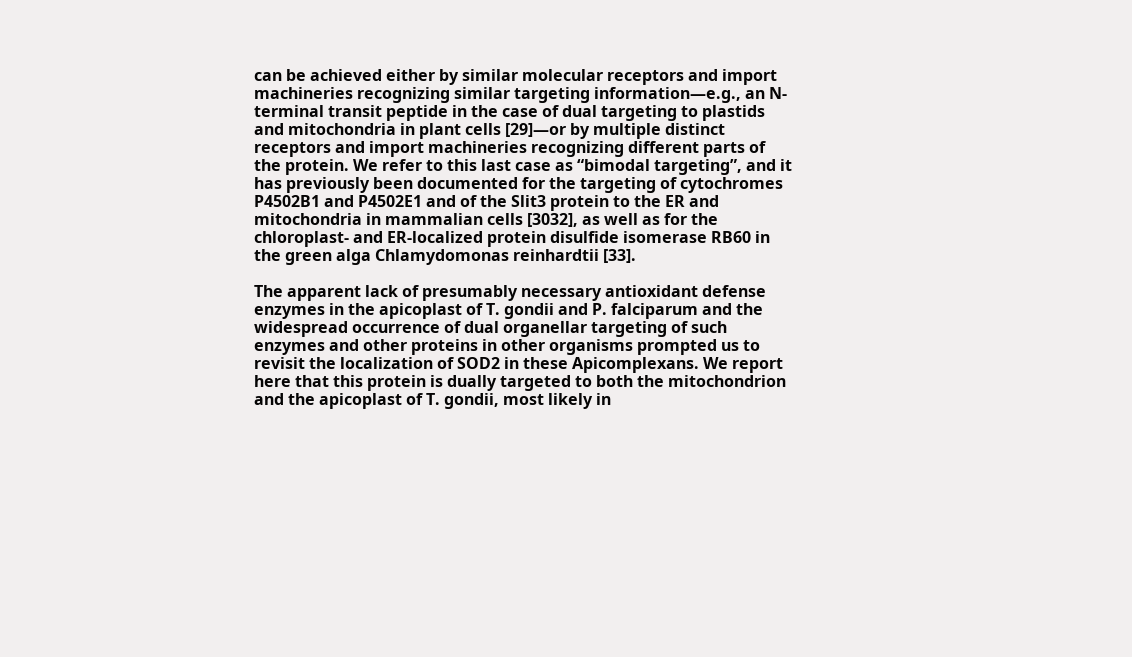can be achieved either by similar molecular receptors and import machineries recognizing similar targeting information—e.g., an N-terminal transit peptide in the case of dual targeting to plastids and mitochondria in plant cells [29]—or by multiple distinct receptors and import machineries recognizing different parts of the protein. We refer to this last case as “bimodal targeting”, and it has previously been documented for the targeting of cytochromes P4502B1 and P4502E1 and of the Slit3 protein to the ER and mitochondria in mammalian cells [3032], as well as for the chloroplast- and ER-localized protein disulfide isomerase RB60 in the green alga Chlamydomonas reinhardtii [33].

The apparent lack of presumably necessary antioxidant defense enzymes in the apicoplast of T. gondii and P. falciparum and the widespread occurrence of dual organellar targeting of such enzymes and other proteins in other organisms prompted us to revisit the localization of SOD2 in these Apicomplexans. We report here that this protein is dually targeted to both the mitochondrion and the apicoplast of T. gondii, most likely in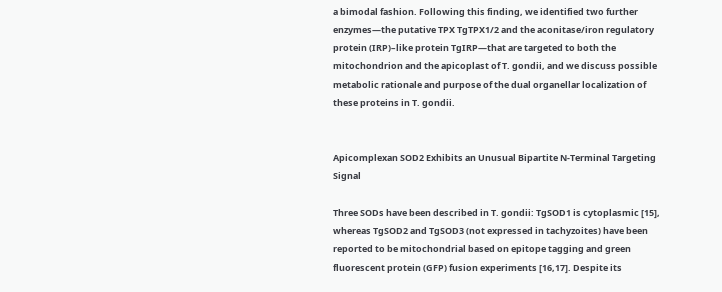a bimodal fashion. Following this finding, we identified two further enzymes—the putative TPX TgTPX1/2 and the aconitase/iron regulatory protein (IRP)–like protein TgIRP—that are targeted to both the mitochondrion and the apicoplast of T. gondii, and we discuss possible metabolic rationale and purpose of the dual organellar localization of these proteins in T. gondii.


Apicomplexan SOD2 Exhibits an Unusual Bipartite N-Terminal Targeting Signal

Three SODs have been described in T. gondii: TgSOD1 is cytoplasmic [15], whereas TgSOD2 and TgSOD3 (not expressed in tachyzoites) have been reported to be mitochondrial based on epitope tagging and green fluorescent protein (GFP) fusion experiments [16,17]. Despite its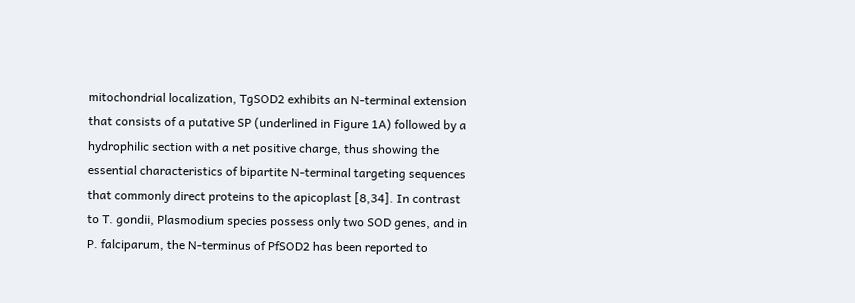mitochondrial localization, TgSOD2 exhibits an N-terminal extension that consists of a putative SP (underlined in Figure 1A) followed by a hydrophilic section with a net positive charge, thus showing the essential characteristics of bipartite N-terminal targeting sequences that commonly direct proteins to the apicoplast [8,34]. In contrast to T. gondii, Plasmodium species possess only two SOD genes, and in P. falciparum, the N-terminus of PfSOD2 has been reported to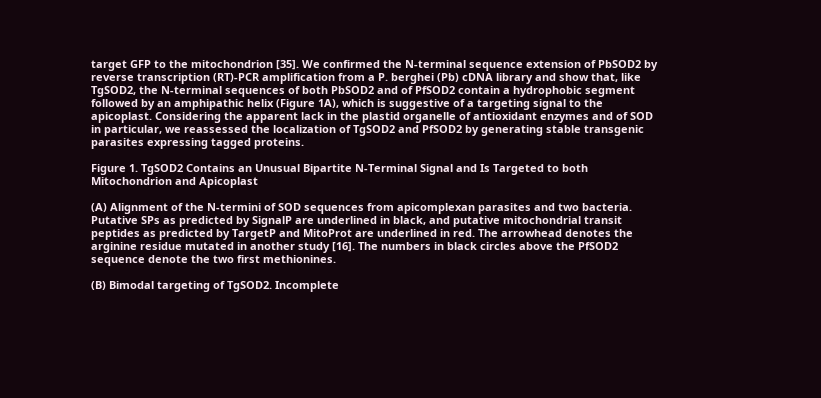target GFP to the mitochondrion [35]. We confirmed the N-terminal sequence extension of PbSOD2 by reverse transcription (RT)-PCR amplification from a P. berghei (Pb) cDNA library and show that, like TgSOD2, the N-terminal sequences of both PbSOD2 and of PfSOD2 contain a hydrophobic segment followed by an amphipathic helix (Figure 1A), which is suggestive of a targeting signal to the apicoplast. Considering the apparent lack in the plastid organelle of antioxidant enzymes and of SOD in particular, we reassessed the localization of TgSOD2 and PfSOD2 by generating stable transgenic parasites expressing tagged proteins.

Figure 1. TgSOD2 Contains an Unusual Bipartite N-Terminal Signal and Is Targeted to both Mitochondrion and Apicoplast

(A) Alignment of the N-termini of SOD sequences from apicomplexan parasites and two bacteria. Putative SPs as predicted by SignalP are underlined in black, and putative mitochondrial transit peptides as predicted by TargetP and MitoProt are underlined in red. The arrowhead denotes the arginine residue mutated in another study [16]. The numbers in black circles above the PfSOD2 sequence denote the two first methionines.

(B) Bimodal targeting of TgSOD2. Incomplete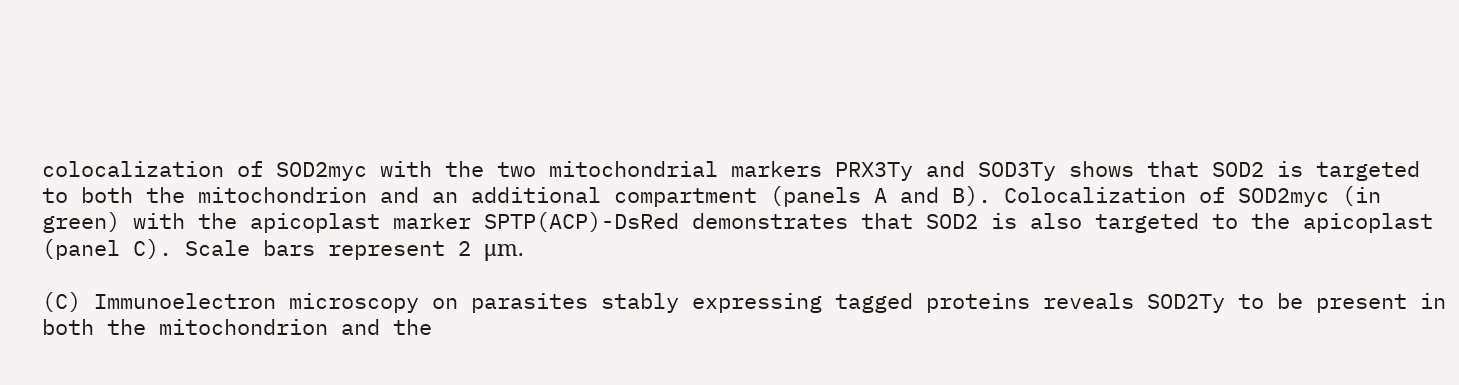colocalization of SOD2myc with the two mitochondrial markers PRX3Ty and SOD3Ty shows that SOD2 is targeted to both the mitochondrion and an additional compartment (panels A and B). Colocalization of SOD2myc (in green) with the apicoplast marker SPTP(ACP)-DsRed demonstrates that SOD2 is also targeted to the apicoplast (panel C). Scale bars represent 2 μm.

(C) Immunoelectron microscopy on parasites stably expressing tagged proteins reveals SOD2Ty to be present in both the mitochondrion and the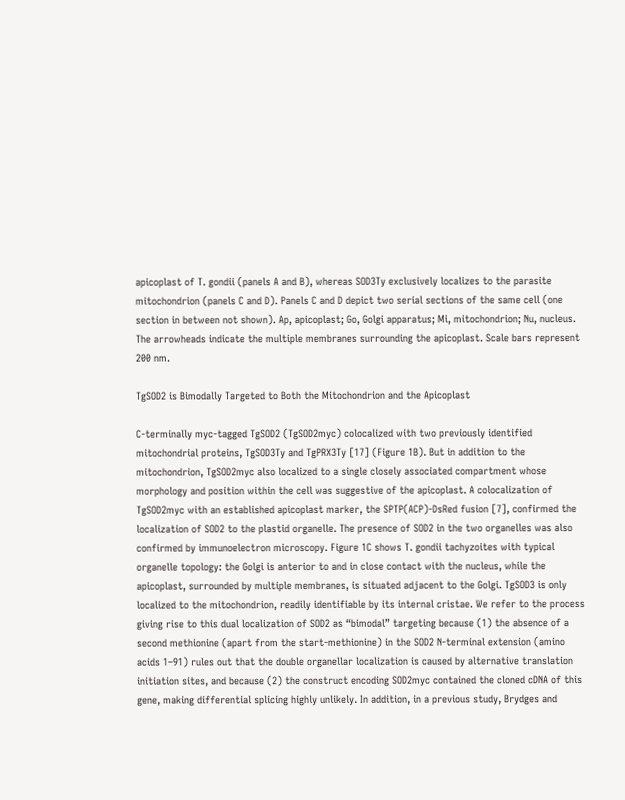apicoplast of T. gondii (panels A and B), whereas SOD3Ty exclusively localizes to the parasite mitochondrion (panels C and D). Panels C and D depict two serial sections of the same cell (one section in between not shown). Ap, apicoplast; Go, Golgi apparatus; Mi, mitochondrion; Nu, nucleus. The arrowheads indicate the multiple membranes surrounding the apicoplast. Scale bars represent 200 nm.

TgSOD2 is Bimodally Targeted to Both the Mitochondrion and the Apicoplast

C-terminally myc-tagged TgSOD2 (TgSOD2myc) colocalized with two previously identified mitochondrial proteins, TgSOD3Ty and TgPRX3Ty [17] (Figure 1B). But in addition to the mitochondrion, TgSOD2myc also localized to a single closely associated compartment whose morphology and position within the cell was suggestive of the apicoplast. A colocalization of TgSOD2myc with an established apicoplast marker, the SPTP(ACP)-DsRed fusion [7], confirmed the localization of SOD2 to the plastid organelle. The presence of SOD2 in the two organelles was also confirmed by immunoelectron microscopy. Figure 1C shows T. gondii tachyzoites with typical organelle topology: the Golgi is anterior to and in close contact with the nucleus, while the apicoplast, surrounded by multiple membranes, is situated adjacent to the Golgi. TgSOD3 is only localized to the mitochondrion, readily identifiable by its internal cristae. We refer to the process giving rise to this dual localization of SOD2 as “bimodal” targeting because (1) the absence of a second methionine (apart from the start-methionine) in the SOD2 N-terminal extension (amino acids 1–91) rules out that the double organellar localization is caused by alternative translation initiation sites, and because (2) the construct encoding SOD2myc contained the cloned cDNA of this gene, making differential splicing highly unlikely. In addition, in a previous study, Brydges and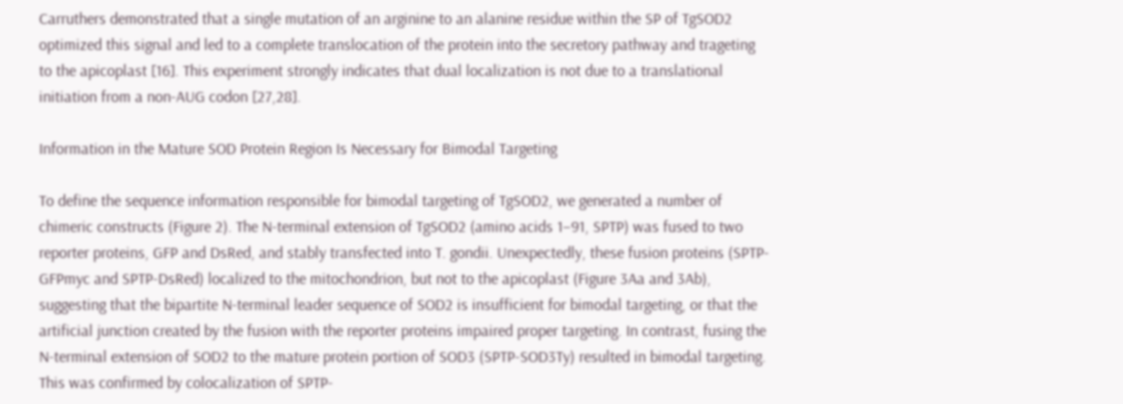Carruthers demonstrated that a single mutation of an arginine to an alanine residue within the SP of TgSOD2 optimized this signal and led to a complete translocation of the protein into the secretory pathway and trageting to the apicoplast [16]. This experiment strongly indicates that dual localization is not due to a translational initiation from a non-AUG codon [27,28].

Information in the Mature SOD Protein Region Is Necessary for Bimodal Targeting

To define the sequence information responsible for bimodal targeting of TgSOD2, we generated a number of chimeric constructs (Figure 2). The N-terminal extension of TgSOD2 (amino acids 1–91, SPTP) was fused to two reporter proteins, GFP and DsRed, and stably transfected into T. gondii. Unexpectedly, these fusion proteins (SPTP-GFPmyc and SPTP-DsRed) localized to the mitochondrion, but not to the apicoplast (Figure 3Aa and 3Ab), suggesting that the bipartite N-terminal leader sequence of SOD2 is insufficient for bimodal targeting, or that the artificial junction created by the fusion with the reporter proteins impaired proper targeting. In contrast, fusing the N-terminal extension of SOD2 to the mature protein portion of SOD3 (SPTP-SOD3Ty) resulted in bimodal targeting. This was confirmed by colocalization of SPTP-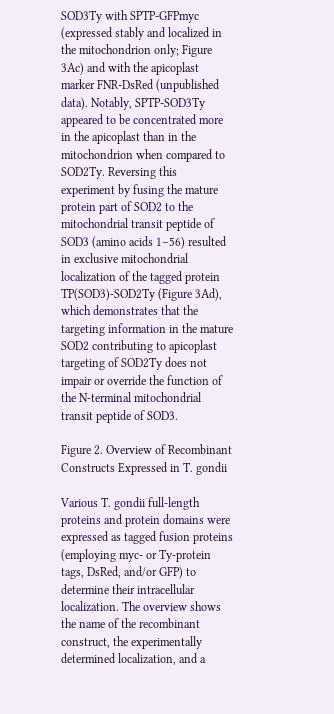SOD3Ty with SPTP-GFPmyc (expressed stably and localized in the mitochondrion only; Figure 3Ac) and with the apicoplast marker FNR-DsRed (unpublished data). Notably, SPTP-SOD3Ty appeared to be concentrated more in the apicoplast than in the mitochondrion when compared to SOD2Ty. Reversing this experiment by fusing the mature protein part of SOD2 to the mitochondrial transit peptide of SOD3 (amino acids 1–56) resulted in exclusive mitochondrial localization of the tagged protein TP(SOD3)-SOD2Ty (Figure 3Ad), which demonstrates that the targeting information in the mature SOD2 contributing to apicoplast targeting of SOD2Ty does not impair or override the function of the N-terminal mitochondrial transit peptide of SOD3.

Figure 2. Overview of Recombinant Constructs Expressed in T. gondii

Various T. gondii full-length proteins and protein domains were expressed as tagged fusion proteins (employing myc- or Ty-protein tags, DsRed, and/or GFP) to determine their intracellular localization. The overview shows the name of the recombinant construct, the experimentally determined localization, and a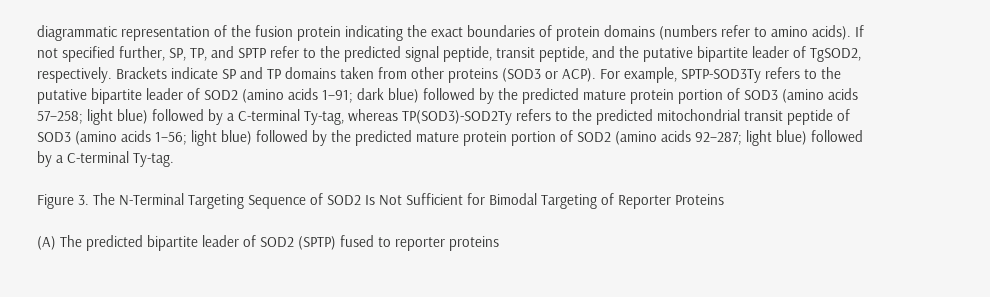diagrammatic representation of the fusion protein indicating the exact boundaries of protein domains (numbers refer to amino acids). If not specified further, SP, TP, and SPTP refer to the predicted signal peptide, transit peptide, and the putative bipartite leader of TgSOD2, respectively. Brackets indicate SP and TP domains taken from other proteins (SOD3 or ACP). For example, SPTP-SOD3Ty refers to the putative bipartite leader of SOD2 (amino acids 1–91; dark blue) followed by the predicted mature protein portion of SOD3 (amino acids 57–258; light blue) followed by a C-terminal Ty-tag, whereas TP(SOD3)-SOD2Ty refers to the predicted mitochondrial transit peptide of SOD3 (amino acids 1–56; light blue) followed by the predicted mature protein portion of SOD2 (amino acids 92–287; light blue) followed by a C-terminal Ty-tag.

Figure 3. The N-Terminal Targeting Sequence of SOD2 Is Not Sufficient for Bimodal Targeting of Reporter Proteins

(A) The predicted bipartite leader of SOD2 (SPTP) fused to reporter proteins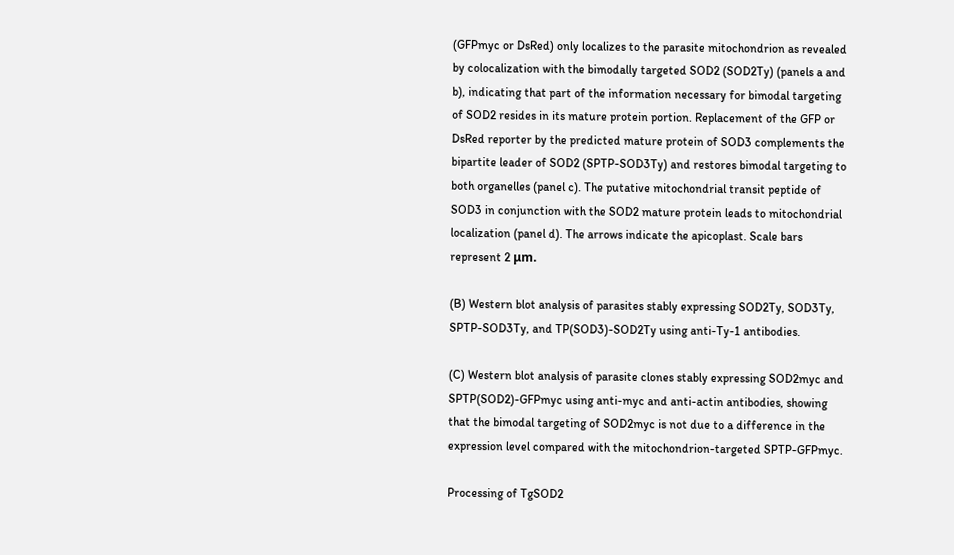(GFPmyc or DsRed) only localizes to the parasite mitochondrion as revealed by colocalization with the bimodally targeted SOD2 (SOD2Ty) (panels a and b), indicating that part of the information necessary for bimodal targeting of SOD2 resides in its mature protein portion. Replacement of the GFP or DsRed reporter by the predicted mature protein of SOD3 complements the bipartite leader of SOD2 (SPTP-SOD3Ty) and restores bimodal targeting to both organelles (panel c). The putative mitochondrial transit peptide of SOD3 in conjunction with the SOD2 mature protein leads to mitochondrial localization (panel d). The arrows indicate the apicoplast. Scale bars represent 2 μm.

(B) Western blot analysis of parasites stably expressing SOD2Ty, SOD3Ty, SPTP-SOD3Ty, and TP(SOD3)-SOD2Ty using anti-Ty-1 antibodies.

(C) Western blot analysis of parasite clones stably expressing SOD2myc and SPTP(SOD2)-GFPmyc using anti-myc and anti-actin antibodies, showing that the bimodal targeting of SOD2myc is not due to a difference in the expression level compared with the mitochondrion-targeted SPTP-GFPmyc.

Processing of TgSOD2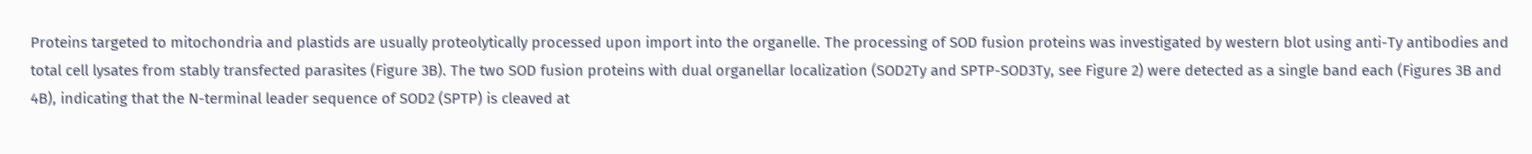Proteins targeted to mitochondria and plastids are usually proteolytically processed upon import into the organelle. The processing of SOD fusion proteins was investigated by western blot using anti-Ty antibodies and total cell lysates from stably transfected parasites (Figure 3B). The two SOD fusion proteins with dual organellar localization (SOD2Ty and SPTP-SOD3Ty, see Figure 2) were detected as a single band each (Figures 3B and 4B), indicating that the N-terminal leader sequence of SOD2 (SPTP) is cleaved at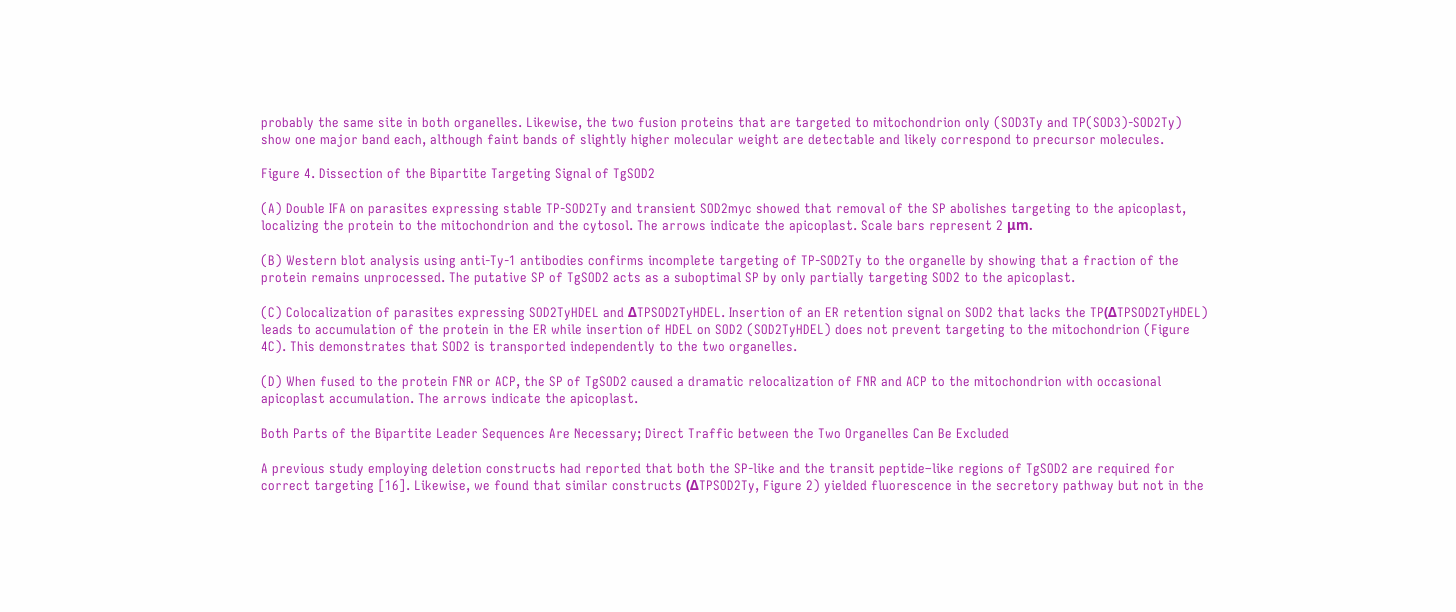probably the same site in both organelles. Likewise, the two fusion proteins that are targeted to mitochondrion only (SOD3Ty and TP(SOD3)-SOD2Ty) show one major band each, although faint bands of slightly higher molecular weight are detectable and likely correspond to precursor molecules.

Figure 4. Dissection of the Bipartite Targeting Signal of TgSOD2

(A) Double IFA on parasites expressing stable TP-SOD2Ty and transient SOD2myc showed that removal of the SP abolishes targeting to the apicoplast, localizing the protein to the mitochondrion and the cytosol. The arrows indicate the apicoplast. Scale bars represent 2 μm.

(B) Western blot analysis using anti-Ty-1 antibodies confirms incomplete targeting of TP-SOD2Ty to the organelle by showing that a fraction of the protein remains unprocessed. The putative SP of TgSOD2 acts as a suboptimal SP by only partially targeting SOD2 to the apicoplast.

(C) Colocalization of parasites expressing SOD2TyHDEL and ΔTPSOD2TyHDEL. Insertion of an ER retention signal on SOD2 that lacks the TP(ΔTPSOD2TyHDEL) leads to accumulation of the protein in the ER while insertion of HDEL on SOD2 (SOD2TyHDEL) does not prevent targeting to the mitochondrion (Figure 4C). This demonstrates that SOD2 is transported independently to the two organelles.

(D) When fused to the protein FNR or ACP, the SP of TgSOD2 caused a dramatic relocalization of FNR and ACP to the mitochondrion with occasional apicoplast accumulation. The arrows indicate the apicoplast.

Both Parts of the Bipartite Leader Sequences Are Necessary; Direct Traffic between the Two Organelles Can Be Excluded

A previous study employing deletion constructs had reported that both the SP-like and the transit peptide–like regions of TgSOD2 are required for correct targeting [16]. Likewise, we found that similar constructs (ΔTPSOD2Ty, Figure 2) yielded fluorescence in the secretory pathway but not in the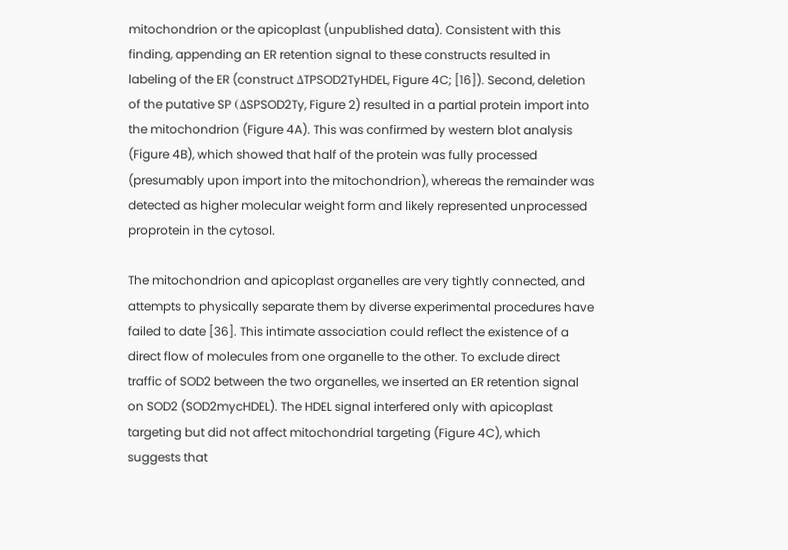mitochondrion or the apicoplast (unpublished data). Consistent with this finding, appending an ER retention signal to these constructs resulted in labeling of the ER (construct ΔTPSOD2TyHDEL, Figure 4C; [16]). Second, deletion of the putative SP (ΔSPSOD2Ty, Figure 2) resulted in a partial protein import into the mitochondrion (Figure 4A). This was confirmed by western blot analysis (Figure 4B), which showed that half of the protein was fully processed (presumably upon import into the mitochondrion), whereas the remainder was detected as higher molecular weight form and likely represented unprocessed proprotein in the cytosol.

The mitochondrion and apicoplast organelles are very tightly connected, and attempts to physically separate them by diverse experimental procedures have failed to date [36]. This intimate association could reflect the existence of a direct flow of molecules from one organelle to the other. To exclude direct traffic of SOD2 between the two organelles, we inserted an ER retention signal on SOD2 (SOD2mycHDEL). The HDEL signal interfered only with apicoplast targeting but did not affect mitochondrial targeting (Figure 4C), which suggests that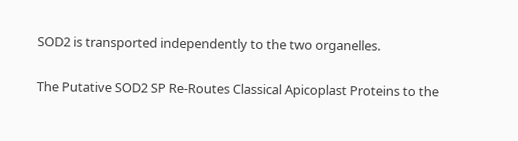SOD2 is transported independently to the two organelles.

The Putative SOD2 SP Re-Routes Classical Apicoplast Proteins to the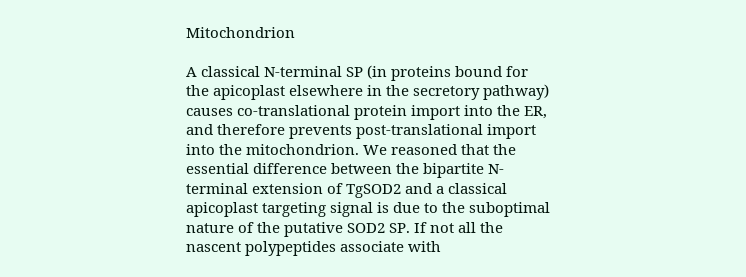Mitochondrion

A classical N-terminal SP (in proteins bound for the apicoplast elsewhere in the secretory pathway) causes co-translational protein import into the ER, and therefore prevents post-translational import into the mitochondrion. We reasoned that the essential difference between the bipartite N-terminal extension of TgSOD2 and a classical apicoplast targeting signal is due to the suboptimal nature of the putative SOD2 SP. If not all the nascent polypeptides associate with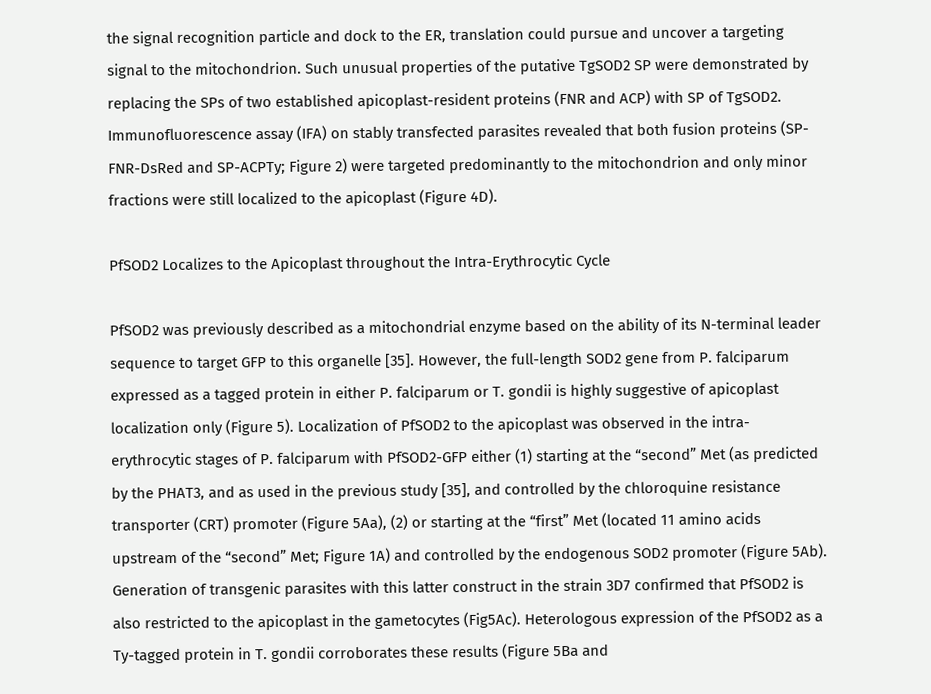the signal recognition particle and dock to the ER, translation could pursue and uncover a targeting signal to the mitochondrion. Such unusual properties of the putative TgSOD2 SP were demonstrated by replacing the SPs of two established apicoplast-resident proteins (FNR and ACP) with SP of TgSOD2. Immunofluorescence assay (IFA) on stably transfected parasites revealed that both fusion proteins (SP-FNR-DsRed and SP-ACPTy; Figure 2) were targeted predominantly to the mitochondrion and only minor fractions were still localized to the apicoplast (Figure 4D).

PfSOD2 Localizes to the Apicoplast throughout the Intra-Erythrocytic Cycle

PfSOD2 was previously described as a mitochondrial enzyme based on the ability of its N-terminal leader sequence to target GFP to this organelle [35]. However, the full-length SOD2 gene from P. falciparum expressed as a tagged protein in either P. falciparum or T. gondii is highly suggestive of apicoplast localization only (Figure 5). Localization of PfSOD2 to the apicoplast was observed in the intra-erythrocytic stages of P. falciparum with PfSOD2-GFP either (1) starting at the “second” Met (as predicted by the PHAT3, and as used in the previous study [35], and controlled by the chloroquine resistance transporter (CRT) promoter (Figure 5Aa), (2) or starting at the “first” Met (located 11 amino acids upstream of the “second” Met; Figure 1A) and controlled by the endogenous SOD2 promoter (Figure 5Ab). Generation of transgenic parasites with this latter construct in the strain 3D7 confirmed that PfSOD2 is also restricted to the apicoplast in the gametocytes (Fig5Ac). Heterologous expression of the PfSOD2 as a Ty-tagged protein in T. gondii corroborates these results (Figure 5Ba and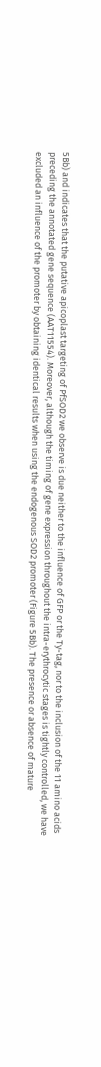5Bb) and indicates that the putative apicoplast targeting of PfSOD2 we observe is due neither to the influence of GFP or the Ty-tag, nor to the inclusion of the 11 amino acids preceding the annotated gene sequence (AAT11554). Moreover, although the timing of gene expression throughout the intra-erythrocytic stages is tightly controlled, we have excluded an influence of the promoter by obtaining identical results when using the endogenous SOD2 promoter (Figure 5Bb). The presence or absence of mature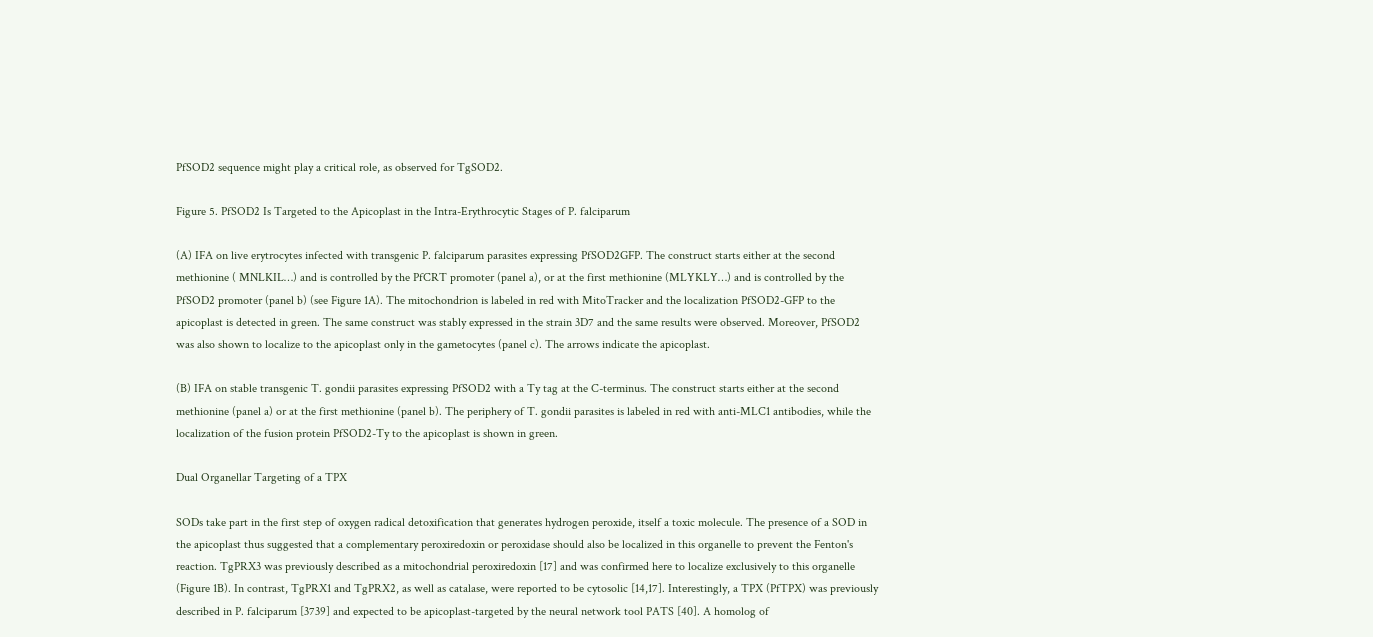PfSOD2 sequence might play a critical role, as observed for TgSOD2.

Figure 5. PfSOD2 Is Targeted to the Apicoplast in the Intra-Erythrocytic Stages of P. falciparum

(A) IFA on live erytrocytes infected with transgenic P. falciparum parasites expressing PfSOD2GFP. The construct starts either at the second methionine ( MNLKIL…) and is controlled by the PfCRT promoter (panel a), or at the first methionine (MLYKLY…) and is controlled by the PfSOD2 promoter (panel b) (see Figure 1A). The mitochondrion is labeled in red with MitoTracker and the localization PfSOD2-GFP to the apicoplast is detected in green. The same construct was stably expressed in the strain 3D7 and the same results were observed. Moreover, PfSOD2 was also shown to localize to the apicoplast only in the gametocytes (panel c). The arrows indicate the apicoplast.

(B) IFA on stable transgenic T. gondii parasites expressing PfSOD2 with a Ty tag at the C-terminus. The construct starts either at the second methionine (panel a) or at the first methionine (panel b). The periphery of T. gondii parasites is labeled in red with anti-MLC1 antibodies, while the localization of the fusion protein PfSOD2-Ty to the apicoplast is shown in green.

Dual Organellar Targeting of a TPX

SODs take part in the first step of oxygen radical detoxification that generates hydrogen peroxide, itself a toxic molecule. The presence of a SOD in the apicoplast thus suggested that a complementary peroxiredoxin or peroxidase should also be localized in this organelle to prevent the Fenton's reaction. TgPRX3 was previously described as a mitochondrial peroxiredoxin [17] and was confirmed here to localize exclusively to this organelle (Figure 1B). In contrast, TgPRX1 and TgPRX2, as well as catalase, were reported to be cytosolic [14,17]. Interestingly, a TPX (PfTPX) was previously described in P. falciparum [3739] and expected to be apicoplast-targeted by the neural network tool PATS [40]. A homolog of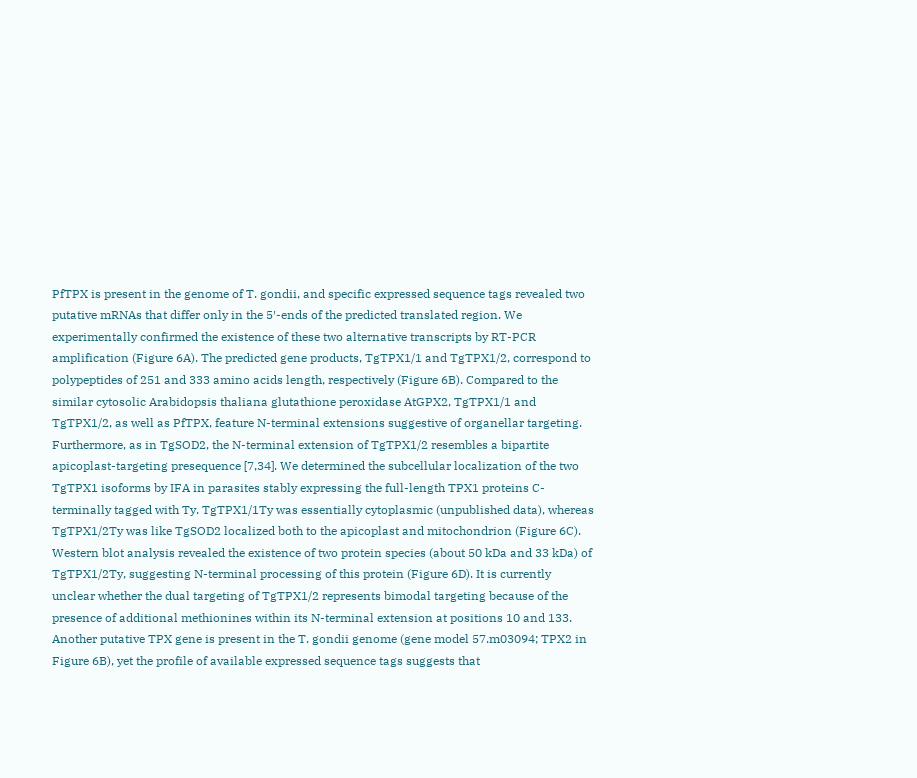PfTPX is present in the genome of T. gondii, and specific expressed sequence tags revealed two putative mRNAs that differ only in the 5′-ends of the predicted translated region. We experimentally confirmed the existence of these two alternative transcripts by RT-PCR amplification (Figure 6A). The predicted gene products, TgTPX1/1 and TgTPX1/2, correspond to polypeptides of 251 and 333 amino acids length, respectively (Figure 6B). Compared to the similar cytosolic Arabidopsis thaliana glutathione peroxidase AtGPX2, TgTPX1/1 and TgTPX1/2, as well as PfTPX, feature N-terminal extensions suggestive of organellar targeting. Furthermore, as in TgSOD2, the N-terminal extension of TgTPX1/2 resembles a bipartite apicoplast-targeting presequence [7,34]. We determined the subcellular localization of the two TgTPX1 isoforms by IFA in parasites stably expressing the full-length TPX1 proteins C-terminally tagged with Ty. TgTPX1/1Ty was essentially cytoplasmic (unpublished data), whereas TgTPX1/2Ty was like TgSOD2 localized both to the apicoplast and mitochondrion (Figure 6C). Western blot analysis revealed the existence of two protein species (about 50 kDa and 33 kDa) of TgTPX1/2Ty, suggesting N-terminal processing of this protein (Figure 6D). It is currently unclear whether the dual targeting of TgTPX1/2 represents bimodal targeting because of the presence of additional methionines within its N-terminal extension at positions 10 and 133. Another putative TPX gene is present in the T. gondii genome (gene model 57.m03094; TPX2 in Figure 6B), yet the profile of available expressed sequence tags suggests that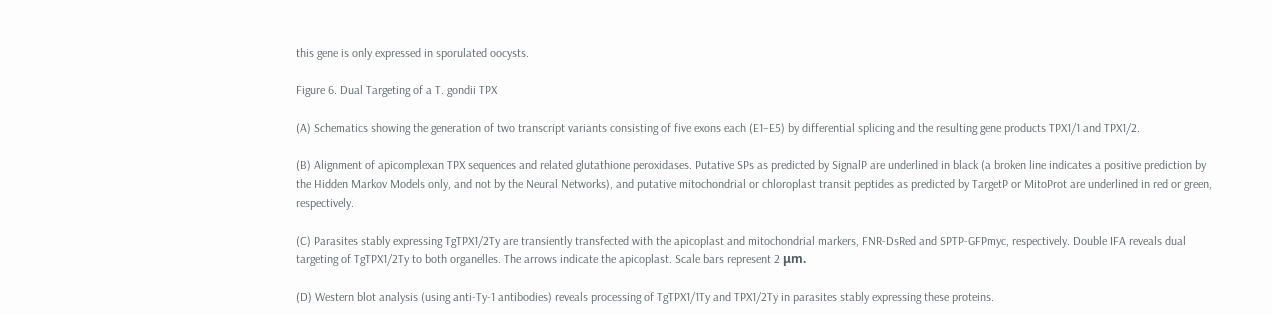this gene is only expressed in sporulated oocysts.

Figure 6. Dual Targeting of a T. gondii TPX

(A) Schematics showing the generation of two transcript variants consisting of five exons each (E1–E5) by differential splicing and the resulting gene products TPX1/1 and TPX1/2.

(B) Alignment of apicomplexan TPX sequences and related glutathione peroxidases. Putative SPs as predicted by SignalP are underlined in black (a broken line indicates a positive prediction by the Hidden Markov Models only, and not by the Neural Networks), and putative mitochondrial or chloroplast transit peptides as predicted by TargetP or MitoProt are underlined in red or green, respectively.

(C) Parasites stably expressing TgTPX1/2Ty are transiently transfected with the apicoplast and mitochondrial markers, FNR-DsRed and SPTP-GFPmyc, respectively. Double IFA reveals dual targeting of TgTPX1/2Ty to both organelles. The arrows indicate the apicoplast. Scale bars represent 2 μm.

(D) Western blot analysis (using anti-Ty-1 antibodies) reveals processing of TgTPX1/1Ty and TPX1/2Ty in parasites stably expressing these proteins.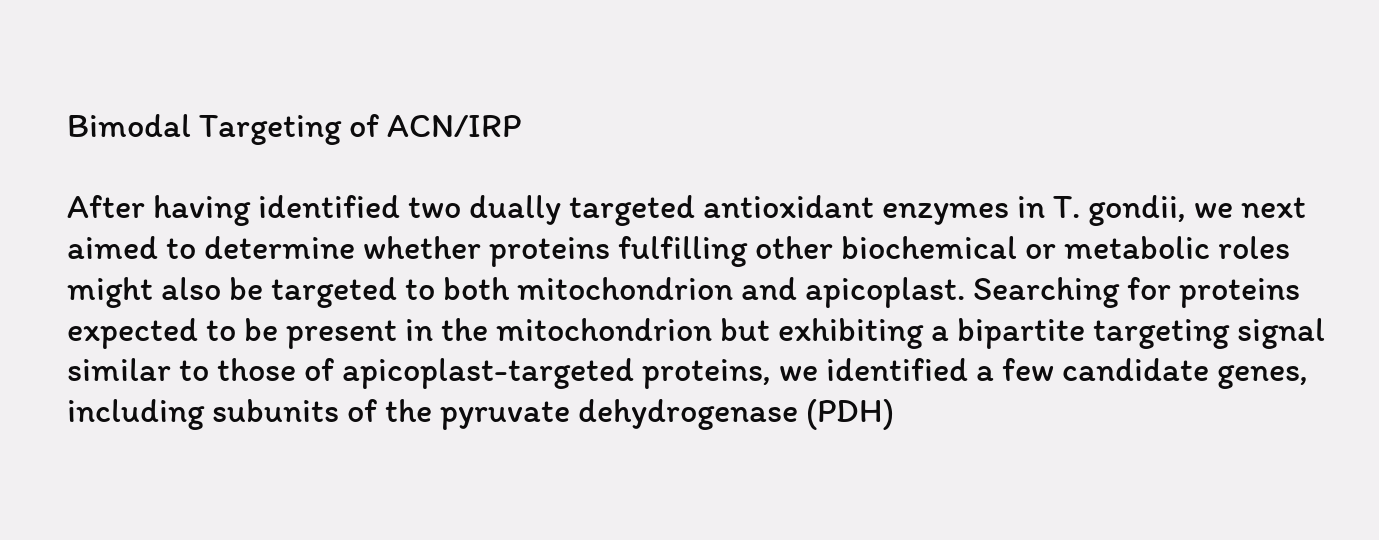Bimodal Targeting of ACN/IRP

After having identified two dually targeted antioxidant enzymes in T. gondii, we next aimed to determine whether proteins fulfilling other biochemical or metabolic roles might also be targeted to both mitochondrion and apicoplast. Searching for proteins expected to be present in the mitochondrion but exhibiting a bipartite targeting signal similar to those of apicoplast-targeted proteins, we identified a few candidate genes, including subunits of the pyruvate dehydrogenase (PDH)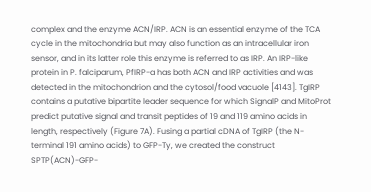complex and the enzyme ACN/IRP. ACN is an essential enzyme of the TCA cycle in the mitochondria but may also function as an intracellular iron sensor, and in its latter role this enzyme is referred to as IRP. An IRP-like protein in P. falciparum, PfIRP-a has both ACN and IRP activities and was detected in the mitochondrion and the cytosol/food vacuole [4143]. TgIRP contains a putative bipartite leader sequence for which SignalP and MitoProt predict putative signal and transit peptides of 19 and 119 amino acids in length, respectively (Figure 7A). Fusing a partial cDNA of TgIRP (the N-terminal 191 amino acids) to GFP-Ty, we created the construct SPTP(ACN)-GFP-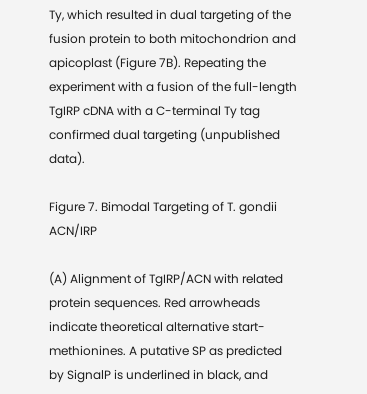Ty, which resulted in dual targeting of the fusion protein to both mitochondrion and apicoplast (Figure 7B). Repeating the experiment with a fusion of the full-length TgIRP cDNA with a C-terminal Ty tag confirmed dual targeting (unpublished data).

Figure 7. Bimodal Targeting of T. gondii ACN/IRP

(A) Alignment of TgIRP/ACN with related protein sequences. Red arrowheads indicate theoretical alternative start-methionines. A putative SP as predicted by SignalP is underlined in black, and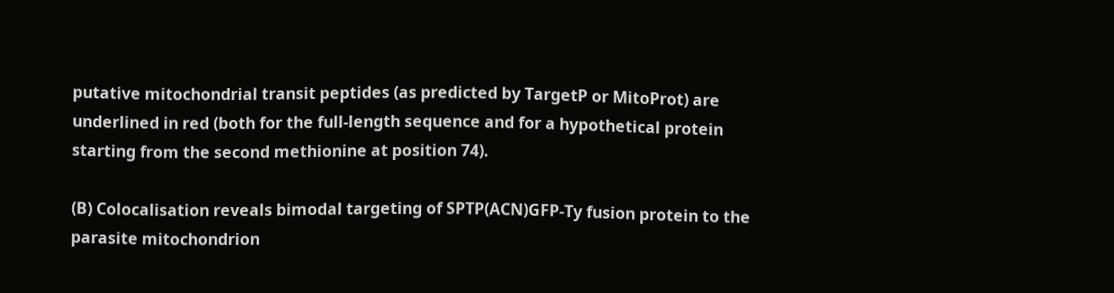putative mitochondrial transit peptides (as predicted by TargetP or MitoProt) are underlined in red (both for the full-length sequence and for a hypothetical protein starting from the second methionine at position 74).

(B) Colocalisation reveals bimodal targeting of SPTP(ACN)GFP-Ty fusion protein to the parasite mitochondrion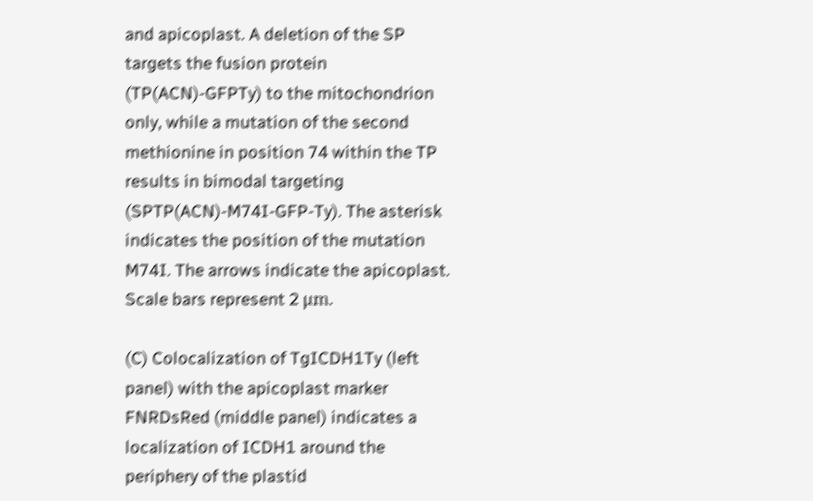and apicoplast. A deletion of the SP targets the fusion protein (TP(ACN)-GFPTy) to the mitochondrion only, while a mutation of the second methionine in position 74 within the TP results in bimodal targeting (SPTP(ACN)-M74I-GFP-Ty). The asterisk indicates the position of the mutation M74I. The arrows indicate the apicoplast. Scale bars represent 2 μm.

(C) Colocalization of TgICDH1Ty (left panel) with the apicoplast marker FNRDsRed (middle panel) indicates a localization of ICDH1 around the periphery of the plastid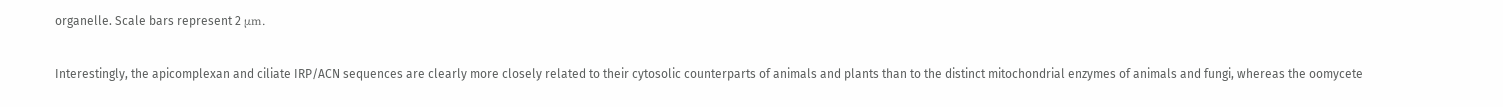organelle. Scale bars represent 2 μm.

Interestingly, the apicomplexan and ciliate IRP/ACN sequences are clearly more closely related to their cytosolic counterparts of animals and plants than to the distinct mitochondrial enzymes of animals and fungi, whereas the oomycete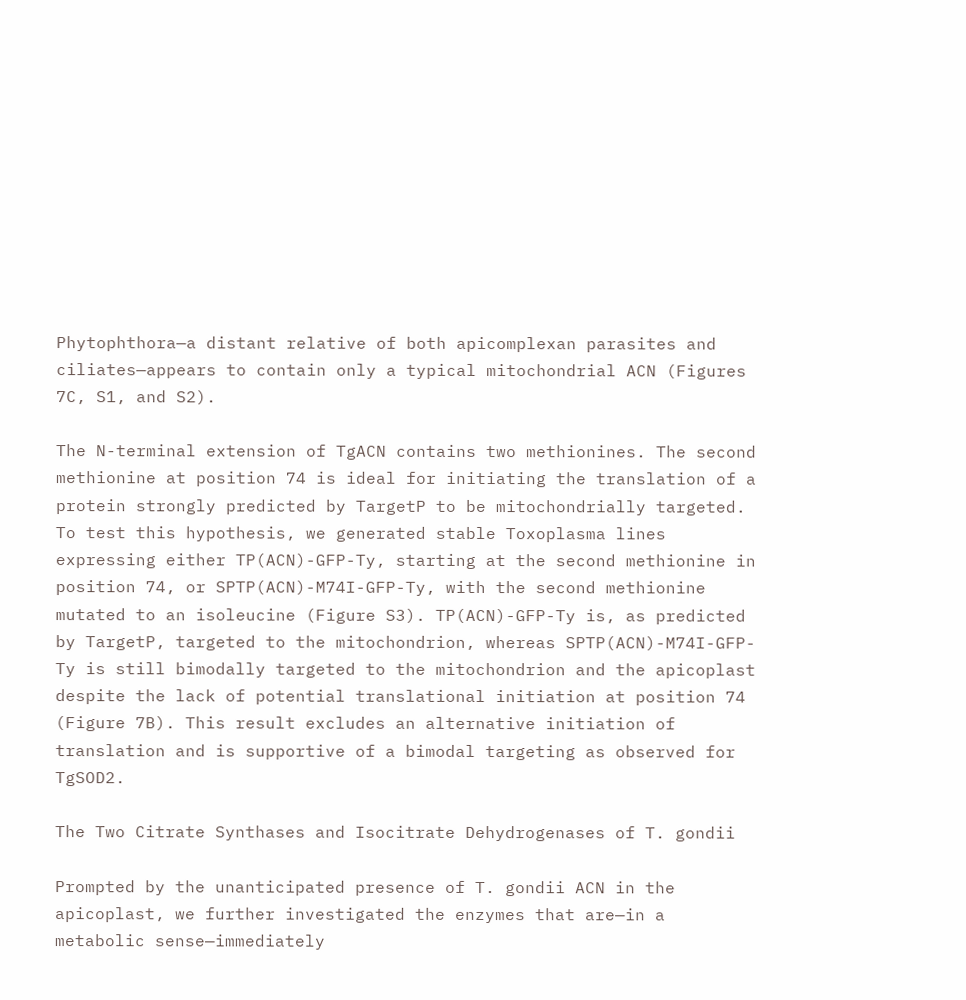Phytophthora—a distant relative of both apicomplexan parasites and ciliates—appears to contain only a typical mitochondrial ACN (Figures 7C, S1, and S2).

The N-terminal extension of TgACN contains two methionines. The second methionine at position 74 is ideal for initiating the translation of a protein strongly predicted by TargetP to be mitochondrially targeted. To test this hypothesis, we generated stable Toxoplasma lines expressing either TP(ACN)-GFP-Ty, starting at the second methionine in position 74, or SPTP(ACN)-M74I-GFP-Ty, with the second methionine mutated to an isoleucine (Figure S3). TP(ACN)-GFP-Ty is, as predicted by TargetP, targeted to the mitochondrion, whereas SPTP(ACN)-M74I-GFP-Ty is still bimodally targeted to the mitochondrion and the apicoplast despite the lack of potential translational initiation at position 74 (Figure 7B). This result excludes an alternative initiation of translation and is supportive of a bimodal targeting as observed for TgSOD2.

The Two Citrate Synthases and Isocitrate Dehydrogenases of T. gondii

Prompted by the unanticipated presence of T. gondii ACN in the apicoplast, we further investigated the enzymes that are—in a metabolic sense—immediately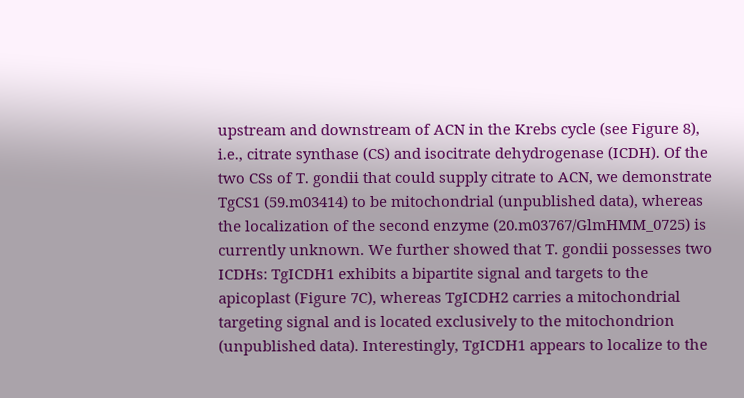upstream and downstream of ACN in the Krebs cycle (see Figure 8), i.e., citrate synthase (CS) and isocitrate dehydrogenase (ICDH). Of the two CSs of T. gondii that could supply citrate to ACN, we demonstrate TgCS1 (59.m03414) to be mitochondrial (unpublished data), whereas the localization of the second enzyme (20.m03767/GlmHMM_0725) is currently unknown. We further showed that T. gondii possesses two ICDHs: TgICDH1 exhibits a bipartite signal and targets to the apicoplast (Figure 7C), whereas TgICDH2 carries a mitochondrial targeting signal and is located exclusively to the mitochondrion (unpublished data). Interestingly, TgICDH1 appears to localize to the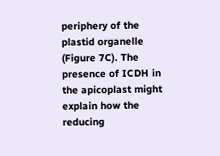periphery of the plastid organelle (Figure 7C). The presence of ICDH in the apicoplast might explain how the reducing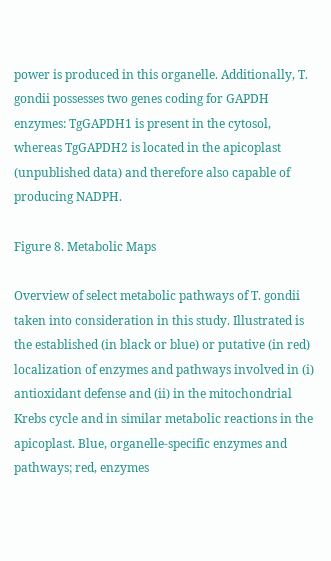power is produced in this organelle. Additionally, T. gondii possesses two genes coding for GAPDH enzymes: TgGAPDH1 is present in the cytosol, whereas TgGAPDH2 is located in the apicoplast (unpublished data) and therefore also capable of producing NADPH.

Figure 8. Metabolic Maps

Overview of select metabolic pathways of T. gondii taken into consideration in this study. Illustrated is the established (in black or blue) or putative (in red) localization of enzymes and pathways involved in (i) antioxidant defense and (ii) in the mitochondrial Krebs cycle and in similar metabolic reactions in the apicoplast. Blue, organelle-specific enzymes and pathways; red, enzymes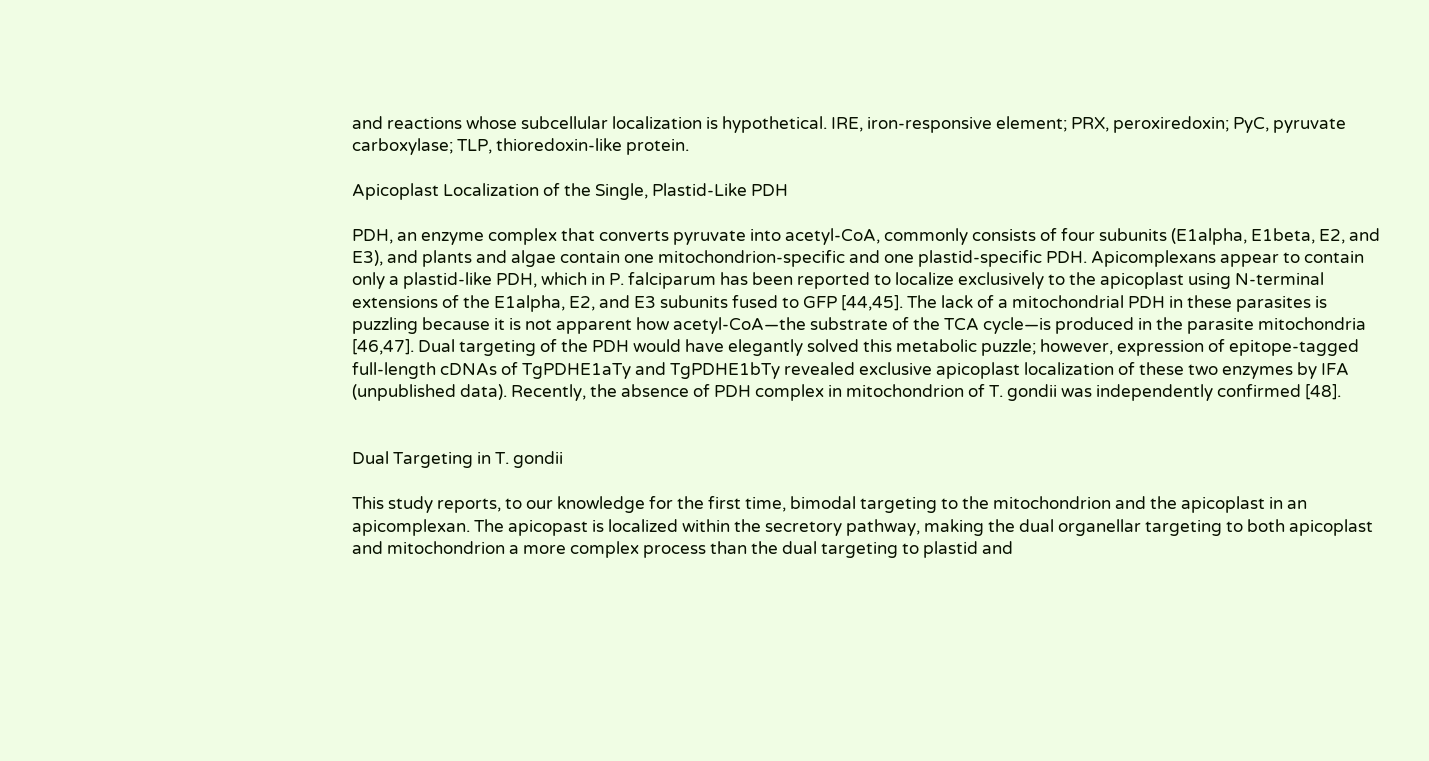and reactions whose subcellular localization is hypothetical. IRE, iron-responsive element; PRX, peroxiredoxin; PyC, pyruvate carboxylase; TLP, thioredoxin-like protein.

Apicoplast Localization of the Single, Plastid-Like PDH

PDH, an enzyme complex that converts pyruvate into acetyl-CoA, commonly consists of four subunits (E1alpha, E1beta, E2, and E3), and plants and algae contain one mitochondrion-specific and one plastid-specific PDH. Apicomplexans appear to contain only a plastid-like PDH, which in P. falciparum has been reported to localize exclusively to the apicoplast using N-terminal extensions of the E1alpha, E2, and E3 subunits fused to GFP [44,45]. The lack of a mitochondrial PDH in these parasites is puzzling because it is not apparent how acetyl-CoA—the substrate of the TCA cycle—is produced in the parasite mitochondria [46,47]. Dual targeting of the PDH would have elegantly solved this metabolic puzzle; however, expression of epitope-tagged full-length cDNAs of TgPDHE1aTy and TgPDHE1bTy revealed exclusive apicoplast localization of these two enzymes by IFA (unpublished data). Recently, the absence of PDH complex in mitochondrion of T. gondii was independently confirmed [48].


Dual Targeting in T. gondii

This study reports, to our knowledge for the first time, bimodal targeting to the mitochondrion and the apicoplast in an apicomplexan. The apicopast is localized within the secretory pathway, making the dual organellar targeting to both apicoplast and mitochondrion a more complex process than the dual targeting to plastid and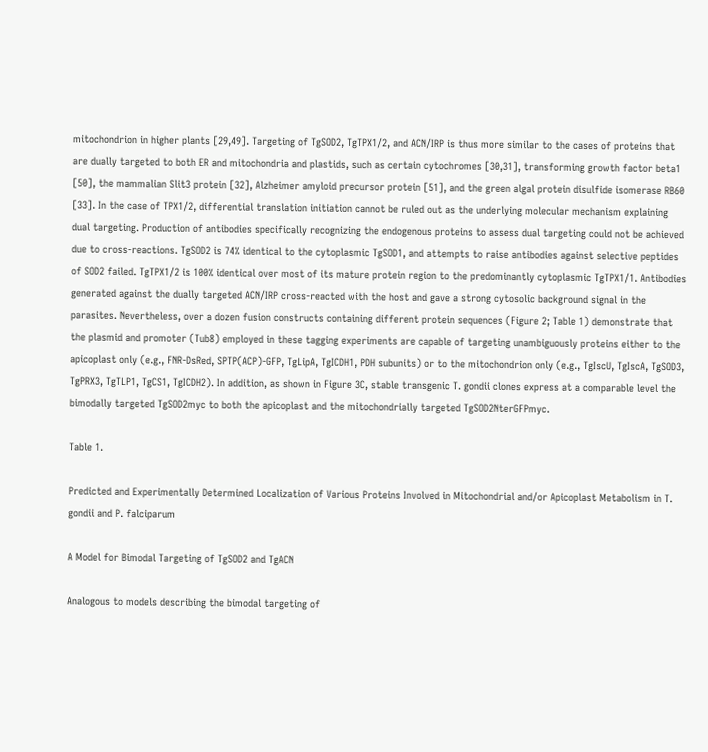mitochondrion in higher plants [29,49]. Targeting of TgSOD2, TgTPX1/2, and ACN/IRP is thus more similar to the cases of proteins that are dually targeted to both ER and mitochondria and plastids, such as certain cytochromes [30,31], transforming growth factor beta1 [50], the mammalian Slit3 protein [32], Alzheimer amyloid precursor protein [51], and the green algal protein disulfide isomerase RB60 [33]. In the case of TPX1/2, differential translation initiation cannot be ruled out as the underlying molecular mechanism explaining dual targeting. Production of antibodies specifically recognizing the endogenous proteins to assess dual targeting could not be achieved due to cross-reactions. TgSOD2 is 74% identical to the cytoplasmic TgSOD1, and attempts to raise antibodies against selective peptides of SOD2 failed. TgTPX1/2 is 100% identical over most of its mature protein region to the predominantly cytoplasmic TgTPX1/1. Antibodies generated against the dually targeted ACN/IRP cross-reacted with the host and gave a strong cytosolic background signal in the parasites. Nevertheless, over a dozen fusion constructs containing different protein sequences (Figure 2; Table 1) demonstrate that the plasmid and promoter (Tub8) employed in these tagging experiments are capable of targeting unambiguously proteins either to the apicoplast only (e.g., FNR-DsRed, SPTP(ACP)-GFP, TgLipA, TgICDH1, PDH subunits) or to the mitochondrion only (e.g., TgIscU, TgIscA, TgSOD3, TgPRX3, TgTLP1, TgCS1, TgICDH2). In addition, as shown in Figure 3C, stable transgenic T. gondii clones express at a comparable level the bimodally targeted TgSOD2myc to both the apicoplast and the mitochondrially targeted TgSOD2NterGFPmyc.

Table 1.

Predicted and Experimentally Determined Localization of Various Proteins Involved in Mitochondrial and/or Apicoplast Metabolism in T. gondii and P. falciparum

A Model for Bimodal Targeting of TgSOD2 and TgACN

Analogous to models describing the bimodal targeting of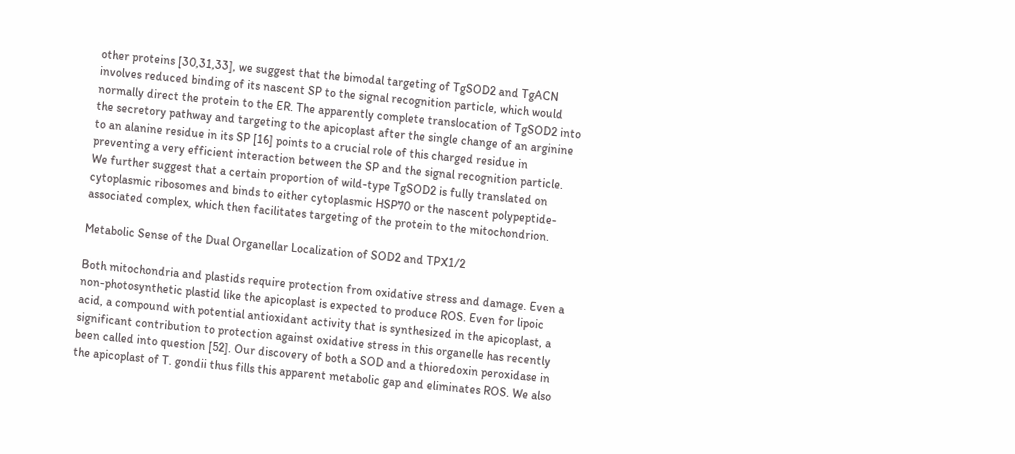other proteins [30,31,33], we suggest that the bimodal targeting of TgSOD2 and TgACN involves reduced binding of its nascent SP to the signal recognition particle, which would normally direct the protein to the ER. The apparently complete translocation of TgSOD2 into the secretory pathway and targeting to the apicoplast after the single change of an arginine to an alanine residue in its SP [16] points to a crucial role of this charged residue in preventing a very efficient interaction between the SP and the signal recognition particle. We further suggest that a certain proportion of wild-type TgSOD2 is fully translated on cytoplasmic ribosomes and binds to either cytoplasmic HSP70 or the nascent polypeptide-associated complex, which then facilitates targeting of the protein to the mitochondrion.

Metabolic Sense of the Dual Organellar Localization of SOD2 and TPX1/2

Both mitochondria and plastids require protection from oxidative stress and damage. Even a non-photosynthetic plastid like the apicoplast is expected to produce ROS. Even for lipoic acid, a compound with potential antioxidant activity that is synthesized in the apicoplast, a significant contribution to protection against oxidative stress in this organelle has recently been called into question [52]. Our discovery of both a SOD and a thioredoxin peroxidase in the apicoplast of T. gondii thus fills this apparent metabolic gap and eliminates ROS. We also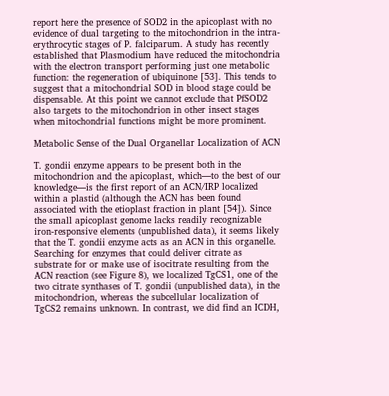report here the presence of SOD2 in the apicoplast with no evidence of dual targeting to the mitochondrion in the intra-erythrocytic stages of P. falciparum. A study has recently established that Plasmodium have reduced the mitochondria with the electron transport performing just one metabolic function: the regeneration of ubiquinone [53]. This tends to suggest that a mitochondrial SOD in blood stage could be dispensable. At this point we cannot exclude that PfSOD2 also targets to the mitochondrion in other insect stages when mitochondrial functions might be more prominent.

Metabolic Sense of the Dual Organellar Localization of ACN

T. gondii enzyme appears to be present both in the mitochondrion and the apicoplast, which—to the best of our knowledge—is the first report of an ACN/IRP localized within a plastid (although the ACN has been found associated with the etioplast fraction in plant [54]). Since the small apicoplast genome lacks readily recognizable iron-responsive elements (unpublished data), it seems likely that the T. gondii enzyme acts as an ACN in this organelle. Searching for enzymes that could deliver citrate as substrate for or make use of isocitrate resulting from the ACN reaction (see Figure 8), we localized TgCS1, one of the two citrate synthases of T. gondii (unpublished data), in the mitochondrion, whereas the subcellular localization of TgCS2 remains unknown. In contrast, we did find an ICDH,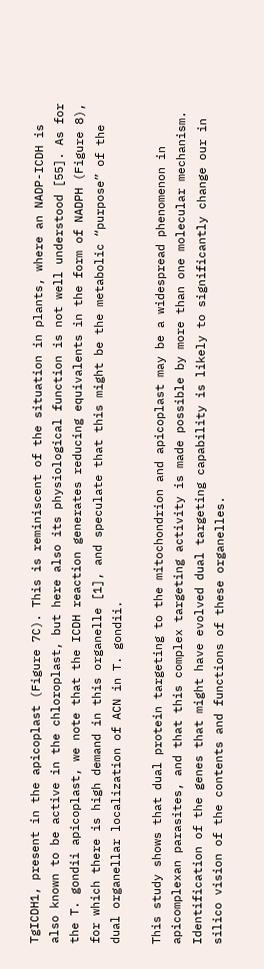TgICDH1, present in the apicoplast (Figure 7C). This is reminiscent of the situation in plants, where an NADP-ICDH is also known to be active in the chloroplast, but here also its physiological function is not well understood [55]. As for the T. gondii apicoplast, we note that the ICDH reaction generates reducing equivalents in the form of NADPH (Figure 8), for which there is high demand in this organelle [1], and speculate that this might be the metabolic “purpose” of the dual organellar localization of ACN in T. gondii.

This study shows that dual protein targeting to the mitochondrion and apicoplast may be a widespread phenomenon in apicomplexan parasites, and that this complex targeting activity is made possible by more than one molecular mechanism. Identification of the genes that might have evolved dual targeting capability is likely to significantly change our in silico vision of the contents and functions of these organelles.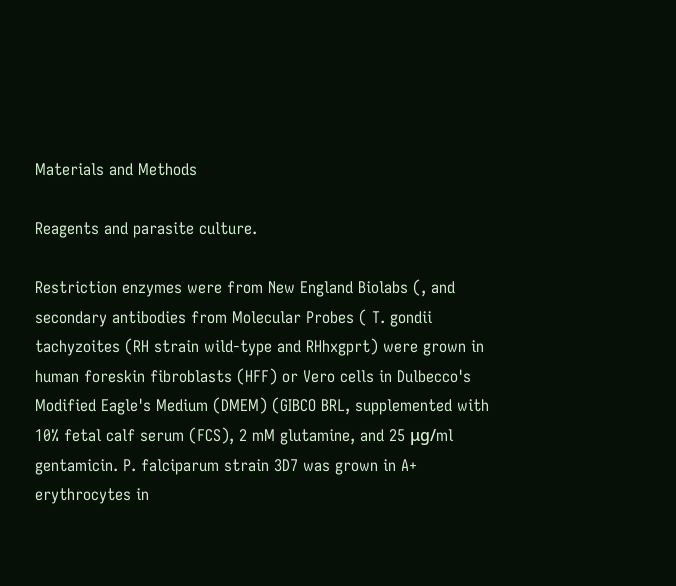Materials and Methods

Reagents and parasite culture.

Restriction enzymes were from New England Biolabs (, and secondary antibodies from Molecular Probes ( T. gondii tachyzoites (RH strain wild-type and RHhxgprt) were grown in human foreskin fibroblasts (HFF) or Vero cells in Dulbecco's Modified Eagle's Medium (DMEM) (GIBCO BRL, supplemented with 10% fetal calf serum (FCS), 2 mM glutamine, and 25 μg/ml gentamicin. P. falciparum strain 3D7 was grown in A+ erythrocytes in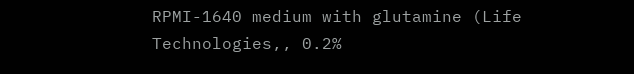RPMI-1640 medium with glutamine (Life Technologies,, 0.2%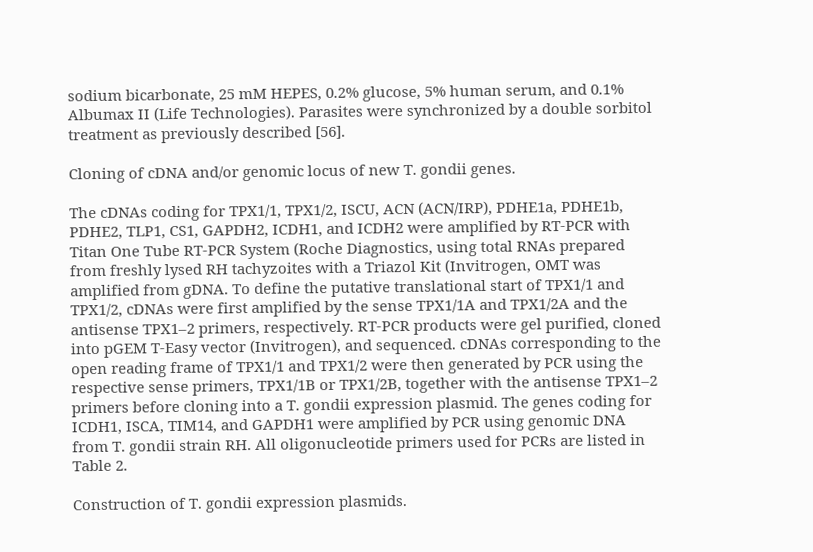sodium bicarbonate, 25 mM HEPES, 0.2% glucose, 5% human serum, and 0.1% Albumax II (Life Technologies). Parasites were synchronized by a double sorbitol treatment as previously described [56].

Cloning of cDNA and/or genomic locus of new T. gondii genes.

The cDNAs coding for TPX1/1, TPX1/2, ISCU, ACN (ACN/IRP), PDHE1a, PDHE1b, PDHE2, TLP1, CS1, GAPDH2, ICDH1, and ICDH2 were amplified by RT-PCR with Titan One Tube RT-PCR System (Roche Diagnostics, using total RNAs prepared from freshly lysed RH tachyzoites with a Triazol Kit (Invitrogen, OMT was amplified from gDNA. To define the putative translational start of TPX1/1 and TPX1/2, cDNAs were first amplified by the sense TPX1/1A and TPX1/2A and the antisense TPX1–2 primers, respectively. RT-PCR products were gel purified, cloned into pGEM T-Easy vector (Invitrogen), and sequenced. cDNAs corresponding to the open reading frame of TPX1/1 and TPX1/2 were then generated by PCR using the respective sense primers, TPX1/1B or TPX1/2B, together with the antisense TPX1–2 primers before cloning into a T. gondii expression plasmid. The genes coding for ICDH1, ISCA, TIM14, and GAPDH1 were amplified by PCR using genomic DNA from T. gondii strain RH. All oligonucleotide primers used for PCRs are listed in Table 2.

Construction of T. gondii expression plasmids.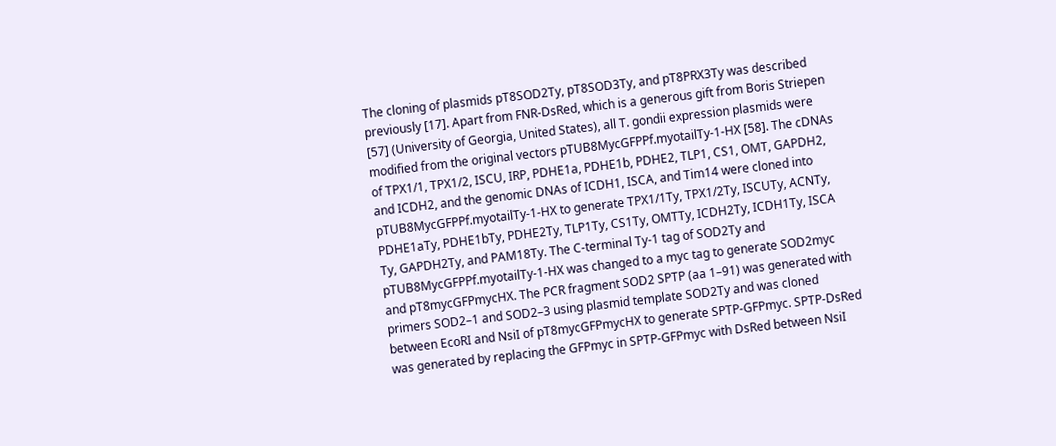The cloning of plasmids pT8SOD2Ty, pT8SOD3Ty, and pT8PRX3Ty was described previously [17]. Apart from FNR-DsRed, which is a generous gift from Boris Striepen [57] (University of Georgia, United States), all T. gondii expression plasmids were modified from the original vectors pTUB8MycGFPPf.myotailTy-1-HX [58]. The cDNAs of TPX1/1, TPX1/2, ISCU, IRP, PDHE1a, PDHE1b, PDHE2, TLP1, CS1, OMT, GAPDH2, and ICDH2, and the genomic DNAs of ICDH1, ISCA, and Tim14 were cloned into pTUB8MycGFPPf.myotailTy-1-HX to generate TPX1/1Ty, TPX1/2Ty, ISCUTy, ACNTy, PDHE1aTy, PDHE1bTy, PDHE2Ty, TLP1Ty, CS1Ty, OMTTy, ICDH2Ty, ICDH1Ty, ISCA Ty, GAPDH2Ty, and PAM18Ty. The C-terminal Ty-1 tag of SOD2Ty and pTUB8MycGFPPf.myotailTy-1-HX was changed to a myc tag to generate SOD2myc and pT8mycGFPmycHX. The PCR fragment SOD2 SPTP (aa 1–91) was generated with primers SOD2–1 and SOD2–3 using plasmid template SOD2Ty and was cloned between EcoRI and NsiI of pT8mycGFPmycHX to generate SPTP-GFPmyc. SPTP-DsRed was generated by replacing the GFPmyc in SPTP-GFPmyc with DsRed between NsiI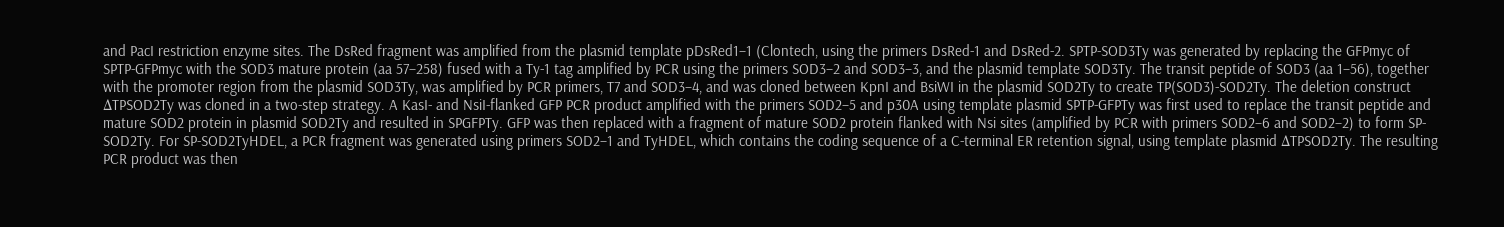and PacI restriction enzyme sites. The DsRed fragment was amplified from the plasmid template pDsRed1–1 (Clontech, using the primers DsRed-1 and DsRed-2. SPTP-SOD3Ty was generated by replacing the GFPmyc of SPTP-GFPmyc with the SOD3 mature protein (aa 57–258) fused with a Ty-1 tag amplified by PCR using the primers SOD3–2 and SOD3–3, and the plasmid template SOD3Ty. The transit peptide of SOD3 (aa 1–56), together with the promoter region from the plasmid SOD3Ty, was amplified by PCR primers, T7 and SOD3–4, and was cloned between KpnI and BsiWI in the plasmid SOD2Ty to create TP(SOD3)-SOD2Ty. The deletion construct ΔTPSOD2Ty was cloned in a two-step strategy. A KasI- and NsiI-flanked GFP PCR product amplified with the primers SOD2–5 and p30A using template plasmid SPTP-GFPTy was first used to replace the transit peptide and mature SOD2 protein in plasmid SOD2Ty and resulted in SPGFPTy. GFP was then replaced with a fragment of mature SOD2 protein flanked with Nsi sites (amplified by PCR with primers SOD2–6 and SOD2–2) to form SP-SOD2Ty. For SP-SOD2TyHDEL, a PCR fragment was generated using primers SOD2–1 and TyHDEL, which contains the coding sequence of a C-terminal ER retention signal, using template plasmid ΔTPSOD2Ty. The resulting PCR product was then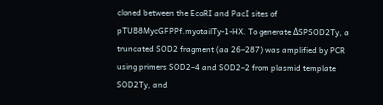cloned between the EcoRI and PacI sites of pTUB8MycGFPPf.myotailTy-1-HX. To generate ΔSPSOD2Ty, a truncated SOD2 fragment (aa 26–287) was amplified by PCR using primers SOD2–4 and SOD2–2 from plasmid template SOD2Ty, and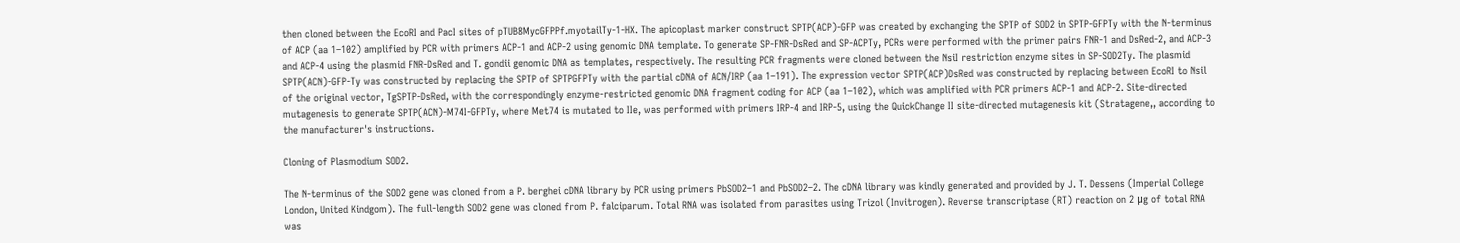then cloned between the EcoRI and PacI sites of pTUB8MycGFPPf.myotailTy-1-HX. The apicoplast marker construct SPTP(ACP)-GFP was created by exchanging the SPTP of SOD2 in SPTP-GFPTy with the N-terminus of ACP (aa 1–102) amplified by PCR with primers ACP-1 and ACP-2 using genomic DNA template. To generate SP-FNR-DsRed and SP-ACPTy, PCRs were performed with the primer pairs FNR-1 and DsRed-2, and ACP-3 and ACP-4 using the plasmid FNR-DsRed and T. gondii genomic DNA as templates, respectively. The resulting PCR fragments were cloned between the NsiI restriction enzyme sites in SP-SOD2Ty. The plasmid SPTP(ACN)-GFP-Ty was constructed by replacing the SPTP of SPTPGFPTy with the partial cDNA of ACN/IRP (aa 1–191). The expression vector SPTP(ACP)DsRed was constructed by replacing between EcoRI to Nsil of the original vector, TgSPTP-DsRed, with the correspondingly enzyme-restricted genomic DNA fragment coding for ACP (aa 1–102), which was amplified with PCR primers ACP-1 and ACP-2. Site-directed mutagenesis to generate SPTP(ACN)-M74I-GFPTy, where Met74 is mutated to IIe, was performed with primers IRP-4 and IRP-5, using the QuickChange II site-directed mutagenesis kit (Stratagene,, according to the manufacturer's instructions.

Cloning of Plasmodium SOD2.

The N-terminus of the SOD2 gene was cloned from a P. berghei cDNA library by PCR using primers PbSOD2–1 and PbSOD2–2. The cDNA library was kindly generated and provided by J. T. Dessens (Imperial College London, United Kindgom). The full-length SOD2 gene was cloned from P. falciparum. Total RNA was isolated from parasites using Trizol (Invitrogen). Reverse transcriptase (RT) reaction on 2 μg of total RNA was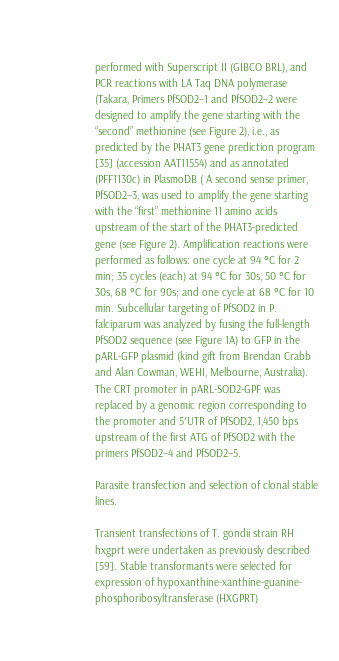performed with Superscript II (GIBCO BRL), and PCR reactions with LA Taq DNA polymerase (Takara, Primers PfSOD2–1 and PfSOD2–2 were designed to amplify the gene starting with the “second” methionine (see Figure 2), i.e., as predicted by the PHAT3 gene prediction program [35] (accession AAT11554) and as annotated (PFF1130c) in PlasmoDB ( A second sense primer, PfSOD2–3, was used to amplify the gene starting with the “first” methionine 11 amino acids upstream of the start of the PHAT3-predicted gene (see Figure 2). Amplification reactions were performed as follows: one cycle at 94 °C for 2 min; 35 cycles (each) at 94 °C for 30s, 50 °C for 30s, 68 °C for 90s; and one cycle at 68 °C for 10 min. Subcellular targeting of PfSOD2 in P. falciparum was analyzed by fusing the full-length PfSOD2 sequence (see Figure 1A) to GFP in the pARL-GFP plasmid (kind gift from Brendan Crabb and Alan Cowman, WEHI, Melbourne, Australia). The CRT promoter in pARL-SOD2-GPF was replaced by a genomic region corresponding to the promoter and 5′UTR of PfSOD2, 1,450 bps upstream of the first ATG of PfSOD2 with the primers PfSOD2–4 and PfSOD2–5.

Parasite transfection and selection of clonal stable lines.

Transient transfections of T. gondii strain RH hxgprt were undertaken as previously described [59]. Stable transformants were selected for expression of hypoxanthine-xanthine-guanine-phosphoribosyltransferase (HXGPRT)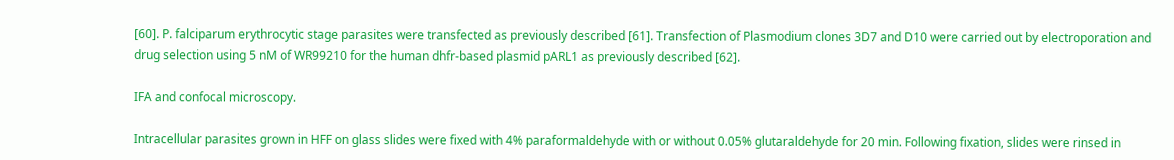[60]. P. falciparum erythrocytic stage parasites were transfected as previously described [61]. Transfection of Plasmodium clones 3D7 and D10 were carried out by electroporation and drug selection using 5 nM of WR99210 for the human dhfr-based plasmid pARL1 as previously described [62].

IFA and confocal microscopy.

Intracellular parasites grown in HFF on glass slides were fixed with 4% paraformaldehyde with or without 0.05% glutaraldehyde for 20 min. Following fixation, slides were rinsed in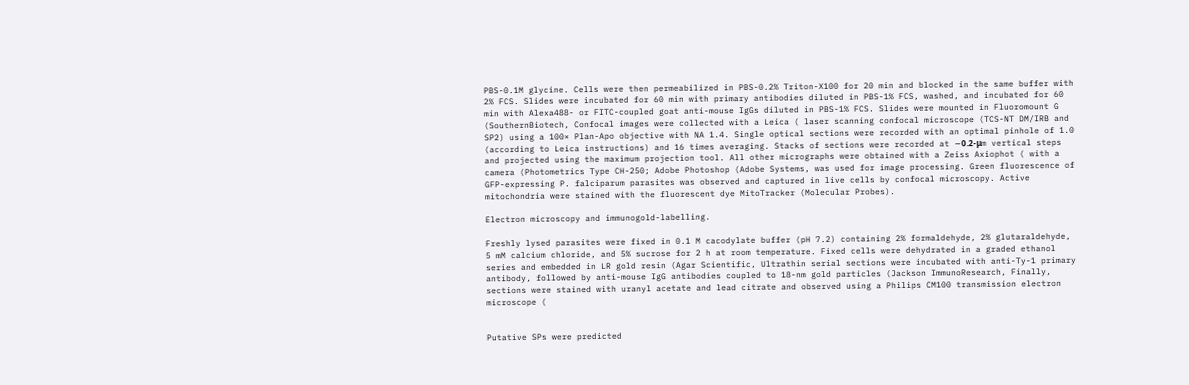PBS-0.1M glycine. Cells were then permeabilized in PBS-0.2% Triton-X100 for 20 min and blocked in the same buffer with 2% FCS. Slides were incubated for 60 min with primary antibodies diluted in PBS-1% FCS, washed, and incubated for 60 min with Alexa488- or FITC-coupled goat anti-mouse IgGs diluted in PBS-1% FCS. Slides were mounted in Fluoromount G (SouthernBiotech, Confocal images were collected with a Leica ( laser scanning confocal microscope (TCS-NT DM/IRB and SP2) using a 100× Plan-Apo objective with NA 1.4. Single optical sections were recorded with an optimal pinhole of 1.0 (according to Leica instructions) and 16 times averaging. Stacks of sections were recorded at ∼0.2-μm vertical steps and projected using the maximum projection tool. All other micrographs were obtained with a Zeiss Axiophot ( with a camera (Photometrics Type CH-250; Adobe Photoshop (Adobe Systems, was used for image processing. Green fluorescence of GFP-expressing P. falciparum parasites was observed and captured in live cells by confocal microscopy. Active mitochondria were stained with the fluorescent dye MitoTracker (Molecular Probes).

Electron microscopy and immunogold-labelling.

Freshly lysed parasites were fixed in 0.1 M cacodylate buffer (pH 7.2) containing 2% formaldehyde, 2% glutaraldehyde, 5 mM calcium chloride, and 5% sucrose for 2 h at room temperature. Fixed cells were dehydrated in a graded ethanol series and embedded in LR gold resin (Agar Scientific, Ultrathin serial sections were incubated with anti-Ty-1 primary antibody, followed by anti-mouse IgG antibodies coupled to 18-nm gold particles (Jackson ImmunoResearch, Finally, sections were stained with uranyl acetate and lead citrate and observed using a Philips CM100 transmission electron microscope (


Putative SPs were predicted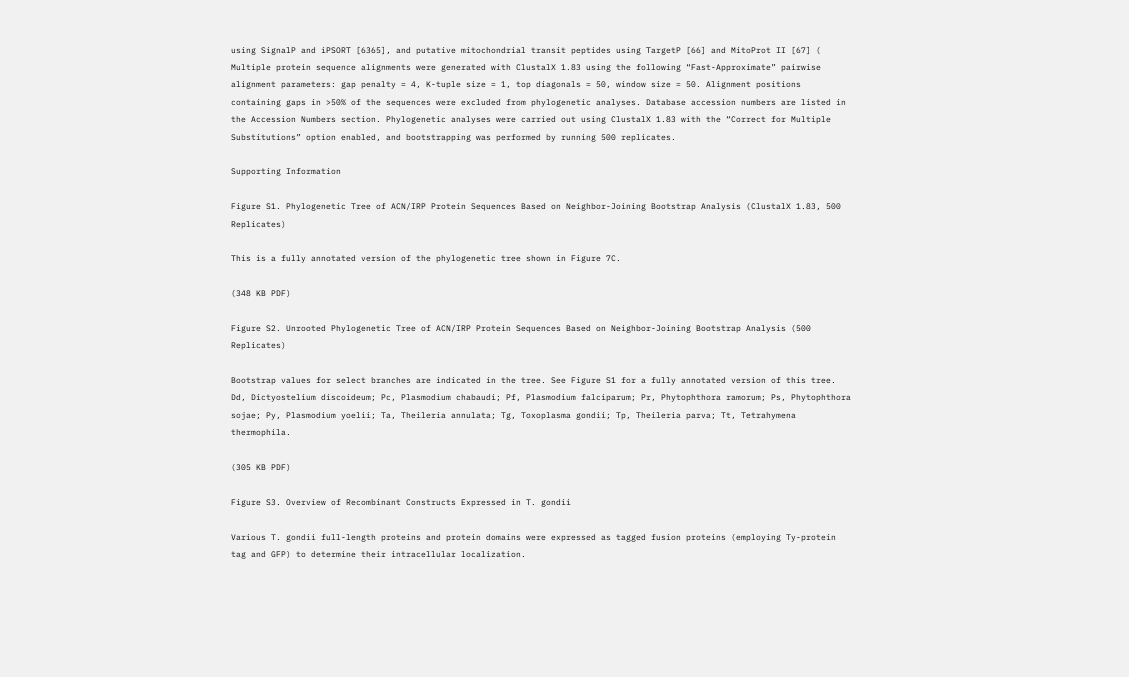using SignalP and iPSORT [6365], and putative mitochondrial transit peptides using TargetP [66] and MitoProt II [67] ( Multiple protein sequence alignments were generated with ClustalX 1.83 using the following “Fast-Approximate” pairwise alignment parameters: gap penalty = 4, K-tuple size = 1, top diagonals = 50, window size = 50. Alignment positions containing gaps in >50% of the sequences were excluded from phylogenetic analyses. Database accession numbers are listed in the Accession Numbers section. Phylogenetic analyses were carried out using ClustalX 1.83 with the “Correct for Multiple Substitutions” option enabled, and bootstrapping was performed by running 500 replicates.

Supporting Information

Figure S1. Phylogenetic Tree of ACN/IRP Protein Sequences Based on Neighbor-Joining Bootstrap Analysis (ClustalX 1.83, 500 Replicates)

This is a fully annotated version of the phylogenetic tree shown in Figure 7C.

(348 KB PDF)

Figure S2. Unrooted Phylogenetic Tree of ACN/IRP Protein Sequences Based on Neighbor-Joining Bootstrap Analysis (500 Replicates)

Bootstrap values for select branches are indicated in the tree. See Figure S1 for a fully annotated version of this tree. Dd, Dictyostelium discoideum; Pc, Plasmodium chabaudi; Pf, Plasmodium falciparum; Pr, Phytophthora ramorum; Ps, Phytophthora sojae; Py, Plasmodium yoelii; Ta, Theileria annulata; Tg, Toxoplasma gondii; Tp, Theileria parva; Tt, Tetrahymena thermophila.

(305 KB PDF)

Figure S3. Overview of Recombinant Constructs Expressed in T. gondii

Various T. gondii full-length proteins and protein domains were expressed as tagged fusion proteins (employing Ty-protein tag and GFP) to determine their intracellular localization.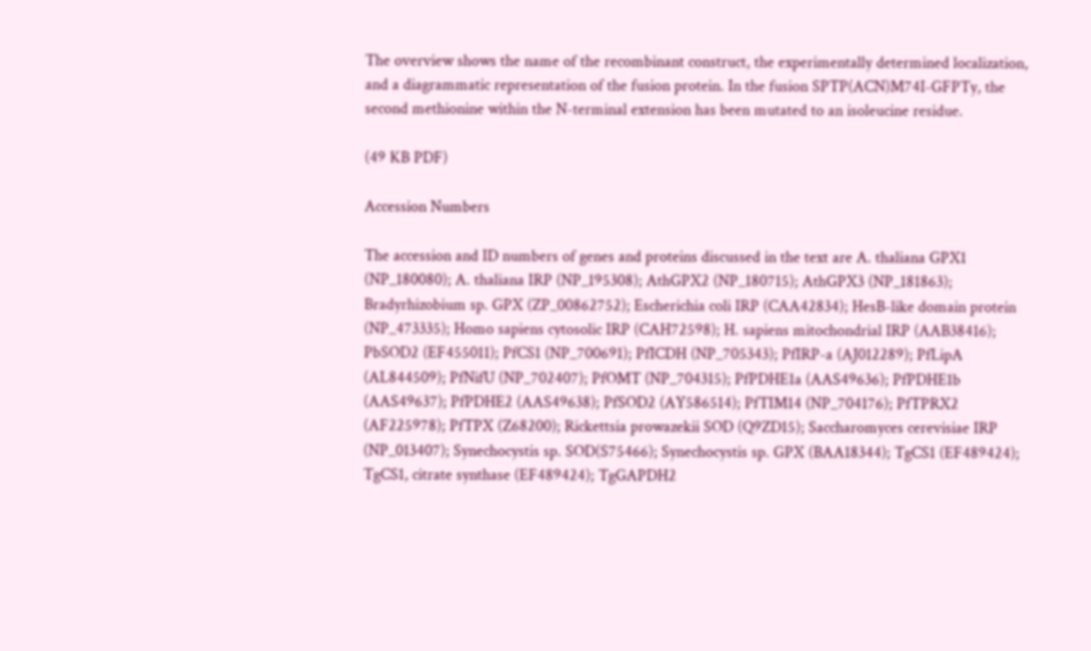The overview shows the name of the recombinant construct, the experimentally determined localization, and a diagrammatic representation of the fusion protein. In the fusion SPTP(ACN)M74I-GFPTy, the second methionine within the N-terminal extension has been mutated to an isoleucine residue.

(49 KB PDF)

Accession Numbers

The accession and ID numbers of genes and proteins discussed in the text are A. thaliana GPX1 (NP_180080); A. thaliana IRP (NP_195308); AthGPX2 (NP_180715); AthGPX3 (NP_181863); Bradyrhizobium sp. GPX (ZP_00862752); Escherichia coli IRP (CAA42834); HesB-like domain protein (NP_473335); Homo sapiens cytosolic IRP (CAH72598); H. sapiens mitochondrial IRP (AAB38416); PbSOD2 (EF455011); PfCS1 (NP_700691); PfICDH (NP_705343); PfIRP-a (AJ012289); PfLipA (AL844509); PfNifU (NP_702407); PfOMT (NP_704315); PfPDHE1a (AAS49636); PfPDHE1b (AAS49637); PfPDHE2 (AAS49638); PfSOD2 (AY586514); PfTIM14 (NP_704176); PfTPRX2 (AF225978); PfTPX (Z68200); Rickettsia prowazekii SOD (Q9ZD15); Saccharomyces cerevisiae IRP (NP_013407); Synechocystis sp. SOD(S75466); Synechocystis sp. GPX (BAA18344); TgCS1 (EF489424); TgCS1, citrate synthase (EF489424); TgGAPDH2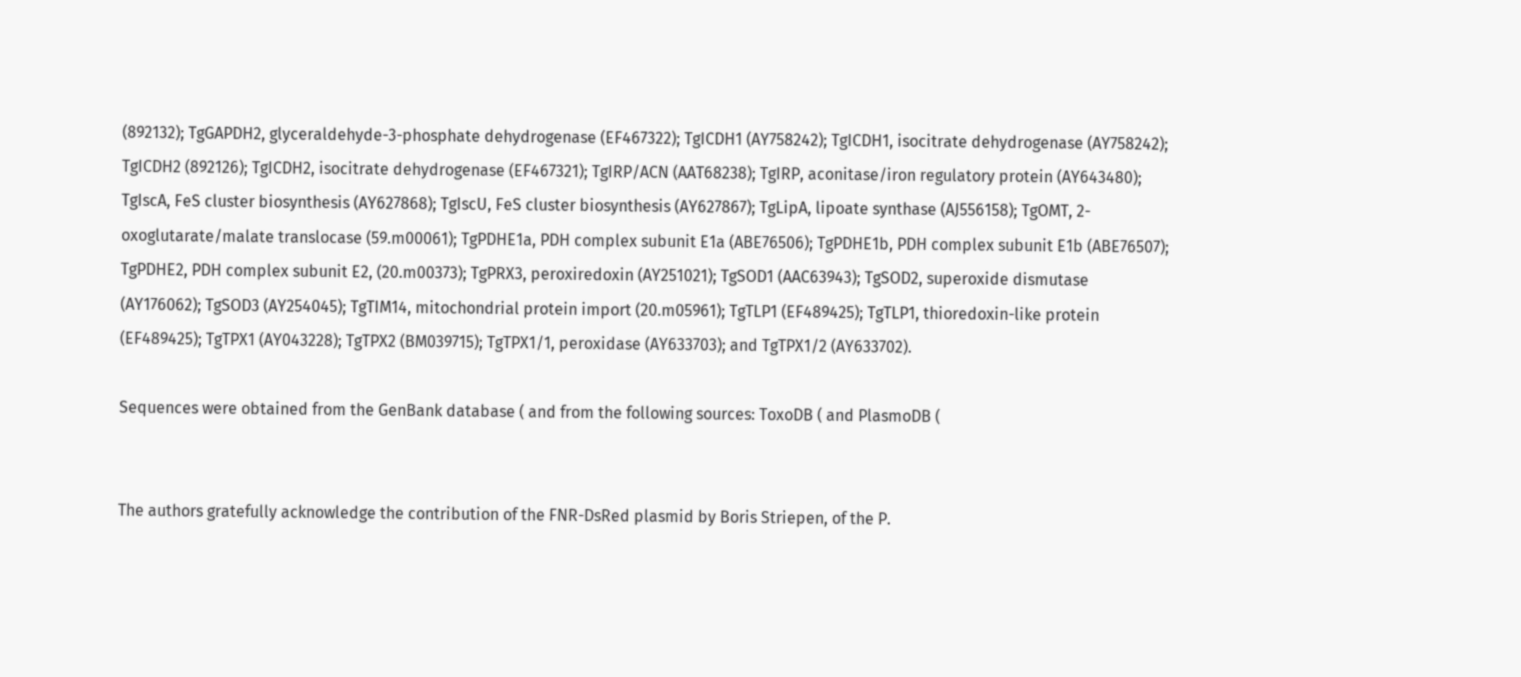(892132); TgGAPDH2, glyceraldehyde-3-phosphate dehydrogenase (EF467322); TgICDH1 (AY758242); TgICDH1, isocitrate dehydrogenase (AY758242); TgICDH2 (892126); TgICDH2, isocitrate dehydrogenase (EF467321); TgIRP/ACN (AAT68238); TgIRP, aconitase/iron regulatory protein (AY643480); TgIscA, FeS cluster biosynthesis (AY627868); TgIscU, FeS cluster biosynthesis (AY627867); TgLipA, lipoate synthase (AJ556158); TgOMT, 2-oxoglutarate/malate translocase (59.m00061); TgPDHE1a, PDH complex subunit E1a (ABE76506); TgPDHE1b, PDH complex subunit E1b (ABE76507); TgPDHE2, PDH complex subunit E2, (20.m00373); TgPRX3, peroxiredoxin (AY251021); TgSOD1 (AAC63943); TgSOD2, superoxide dismutase (AY176062); TgSOD3 (AY254045); TgTIM14, mitochondrial protein import (20.m05961); TgTLP1 (EF489425); TgTLP1, thioredoxin-like protein (EF489425); TgTPX1 (AY043228); TgTPX2 (BM039715); TgTPX1/1, peroxidase (AY633703); and TgTPX1/2 (AY633702).

Sequences were obtained from the GenBank database ( and from the following sources: ToxoDB ( and PlasmoDB (


The authors gratefully acknowledge the contribution of the FNR-DsRed plasmid by Boris Striepen, of the P.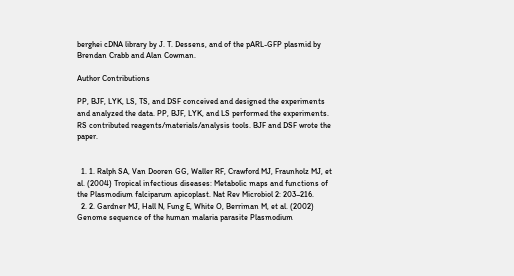berghei cDNA library by J. T. Dessens, and of the pARL-GFP plasmid by Brendan Crabb and Alan Cowman.

Author Contributions

PP, BJF, LYK, LS, TS, and DSF conceived and designed the experiments and analyzed the data. PP, BJF, LYK, and LS performed the experiments. RS contributed reagents/materials/analysis tools. BJF and DSF wrote the paper.


  1. 1. Ralph SA, Van Dooren GG, Waller RF, Crawford MJ, Fraunholz MJ, et al. (2004) Tropical infectious diseases: Metabolic maps and functions of the Plasmodium falciparum apicoplast. Nat Rev Microbiol 2: 203–216.
  2. 2. Gardner MJ, Hall N, Fung E, White O, Berriman M, et al. (2002) Genome sequence of the human malaria parasite Plasmodium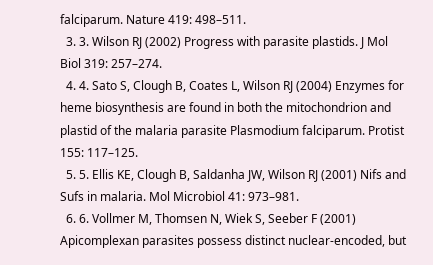falciparum. Nature 419: 498–511.
  3. 3. Wilson RJ (2002) Progress with parasite plastids. J Mol Biol 319: 257–274.
  4. 4. Sato S, Clough B, Coates L, Wilson RJ (2004) Enzymes for heme biosynthesis are found in both the mitochondrion and plastid of the malaria parasite Plasmodium falciparum. Protist 155: 117–125.
  5. 5. Ellis KE, Clough B, Saldanha JW, Wilson RJ (2001) Nifs and Sufs in malaria. Mol Microbiol 41: 973–981.
  6. 6. Vollmer M, Thomsen N, Wiek S, Seeber F (2001) Apicomplexan parasites possess distinct nuclear-encoded, but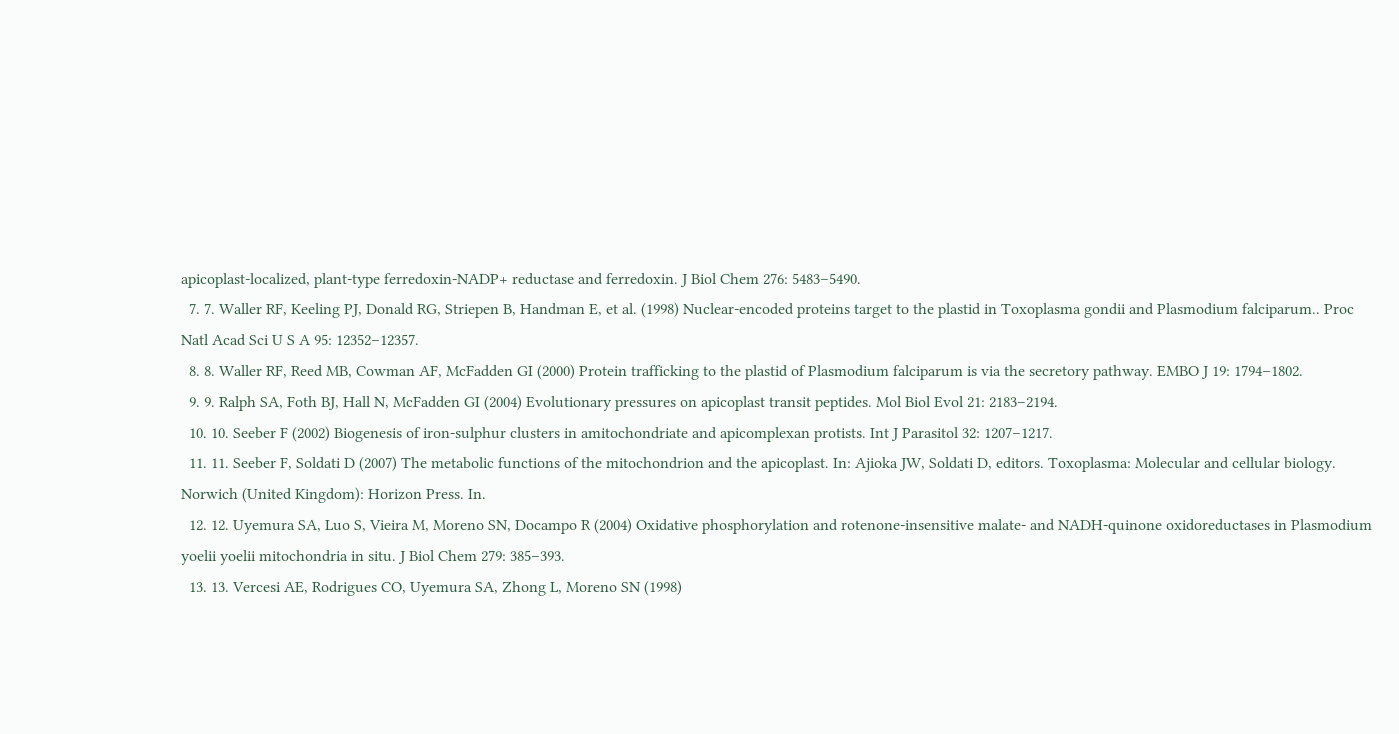apicoplast-localized, plant-type ferredoxin-NADP+ reductase and ferredoxin. J Biol Chem 276: 5483–5490.
  7. 7. Waller RF, Keeling PJ, Donald RG, Striepen B, Handman E, et al. (1998) Nuclear-encoded proteins target to the plastid in Toxoplasma gondii and Plasmodium falciparum.. Proc Natl Acad Sci U S A 95: 12352–12357.
  8. 8. Waller RF, Reed MB, Cowman AF, McFadden GI (2000) Protein trafficking to the plastid of Plasmodium falciparum is via the secretory pathway. EMBO J 19: 1794–1802.
  9. 9. Ralph SA, Foth BJ, Hall N, McFadden GI (2004) Evolutionary pressures on apicoplast transit peptides. Mol Biol Evol 21: 2183–2194.
  10. 10. Seeber F (2002) Biogenesis of iron-sulphur clusters in amitochondriate and apicomplexan protists. Int J Parasitol 32: 1207–1217.
  11. 11. Seeber F, Soldati D (2007) The metabolic functions of the mitochondrion and the apicoplast. In: Ajioka JW, Soldati D, editors. Toxoplasma: Molecular and cellular biology. Norwich (United Kingdom): Horizon Press. In.
  12. 12. Uyemura SA, Luo S, Vieira M, Moreno SN, Docampo R (2004) Oxidative phosphorylation and rotenone-insensitive malate- and NADH-quinone oxidoreductases in Plasmodium yoelii yoelii mitochondria in situ. J Biol Chem 279: 385–393.
  13. 13. Vercesi AE, Rodrigues CO, Uyemura SA, Zhong L, Moreno SN (1998)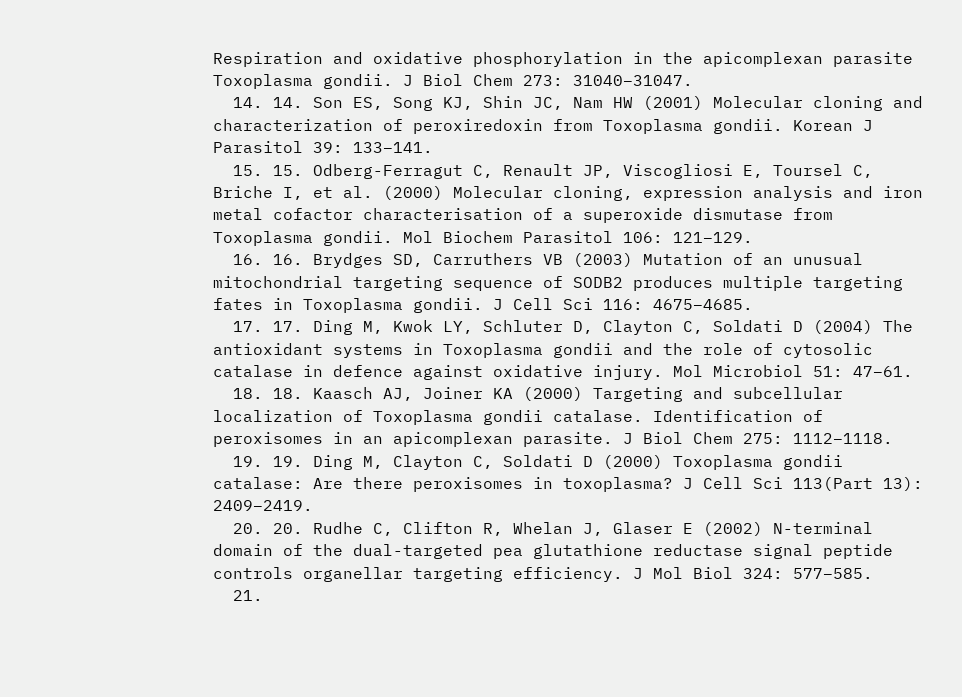Respiration and oxidative phosphorylation in the apicomplexan parasite Toxoplasma gondii. J Biol Chem 273: 31040–31047.
  14. 14. Son ES, Song KJ, Shin JC, Nam HW (2001) Molecular cloning and characterization of peroxiredoxin from Toxoplasma gondii. Korean J Parasitol 39: 133–141.
  15. 15. Odberg-Ferragut C, Renault JP, Viscogliosi E, Toursel C, Briche I, et al. (2000) Molecular cloning, expression analysis and iron metal cofactor characterisation of a superoxide dismutase from Toxoplasma gondii. Mol Biochem Parasitol 106: 121–129.
  16. 16. Brydges SD, Carruthers VB (2003) Mutation of an unusual mitochondrial targeting sequence of SODB2 produces multiple targeting fates in Toxoplasma gondii. J Cell Sci 116: 4675–4685.
  17. 17. Ding M, Kwok LY, Schluter D, Clayton C, Soldati D (2004) The antioxidant systems in Toxoplasma gondii and the role of cytosolic catalase in defence against oxidative injury. Mol Microbiol 51: 47–61.
  18. 18. Kaasch AJ, Joiner KA (2000) Targeting and subcellular localization of Toxoplasma gondii catalase. Identification of peroxisomes in an apicomplexan parasite. J Biol Chem 275: 1112–1118.
  19. 19. Ding M, Clayton C, Soldati D (2000) Toxoplasma gondii catalase: Are there peroxisomes in toxoplasma? J Cell Sci 113(Part 13): 2409–2419.
  20. 20. Rudhe C, Clifton R, Whelan J, Glaser E (2002) N-terminal domain of the dual-targeted pea glutathione reductase signal peptide controls organellar targeting efficiency. J Mol Biol 324: 577–585.
  21.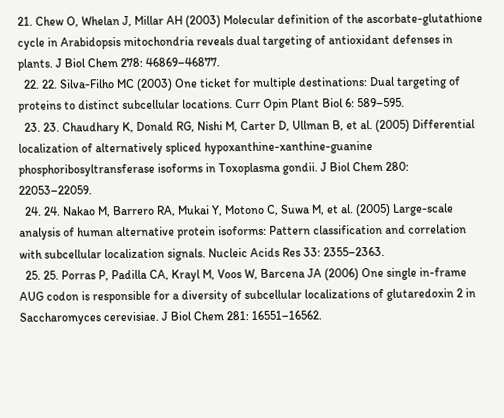21. Chew O, Whelan J, Millar AH (2003) Molecular definition of the ascorbate-glutathione cycle in Arabidopsis mitochondria reveals dual targeting of antioxidant defenses in plants. J Biol Chem 278: 46869–46877.
  22. 22. Silva-Filho MC (2003) One ticket for multiple destinations: Dual targeting of proteins to distinct subcellular locations. Curr Opin Plant Biol 6: 589–595.
  23. 23. Chaudhary K, Donald RG, Nishi M, Carter D, Ullman B, et al. (2005) Differential localization of alternatively spliced hypoxanthine-xanthine-guanine phosphoribosyltransferase isoforms in Toxoplasma gondii. J Biol Chem 280: 22053–22059.
  24. 24. Nakao M, Barrero RA, Mukai Y, Motono C, Suwa M, et al. (2005) Large-scale analysis of human alternative protein isoforms: Pattern classification and correlation with subcellular localization signals. Nucleic Acids Res 33: 2355–2363.
  25. 25. Porras P, Padilla CA, Krayl M, Voos W, Barcena JA (2006) One single in-frame AUG codon is responsible for a diversity of subcellular localizations of glutaredoxin 2 in Saccharomyces cerevisiae. J Biol Chem 281: 16551–16562.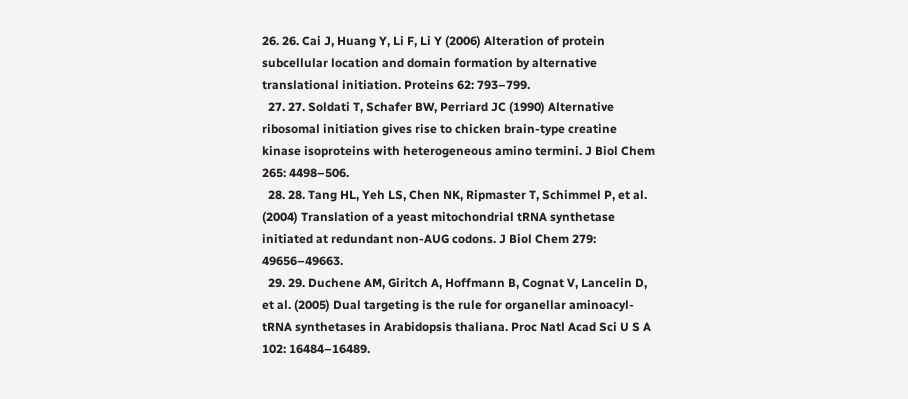26. 26. Cai J, Huang Y, Li F, Li Y (2006) Alteration of protein subcellular location and domain formation by alternative translational initiation. Proteins 62: 793–799.
  27. 27. Soldati T, Schafer BW, Perriard JC (1990) Alternative ribosomal initiation gives rise to chicken brain-type creatine kinase isoproteins with heterogeneous amino termini. J Biol Chem 265: 4498–506.
  28. 28. Tang HL, Yeh LS, Chen NK, Ripmaster T, Schimmel P, et al. (2004) Translation of a yeast mitochondrial tRNA synthetase initiated at redundant non-AUG codons. J Biol Chem 279: 49656–49663.
  29. 29. Duchene AM, Giritch A, Hoffmann B, Cognat V, Lancelin D, et al. (2005) Dual targeting is the rule for organellar aminoacyl-tRNA synthetases in Arabidopsis thaliana. Proc Natl Acad Sci U S A 102: 16484–16489.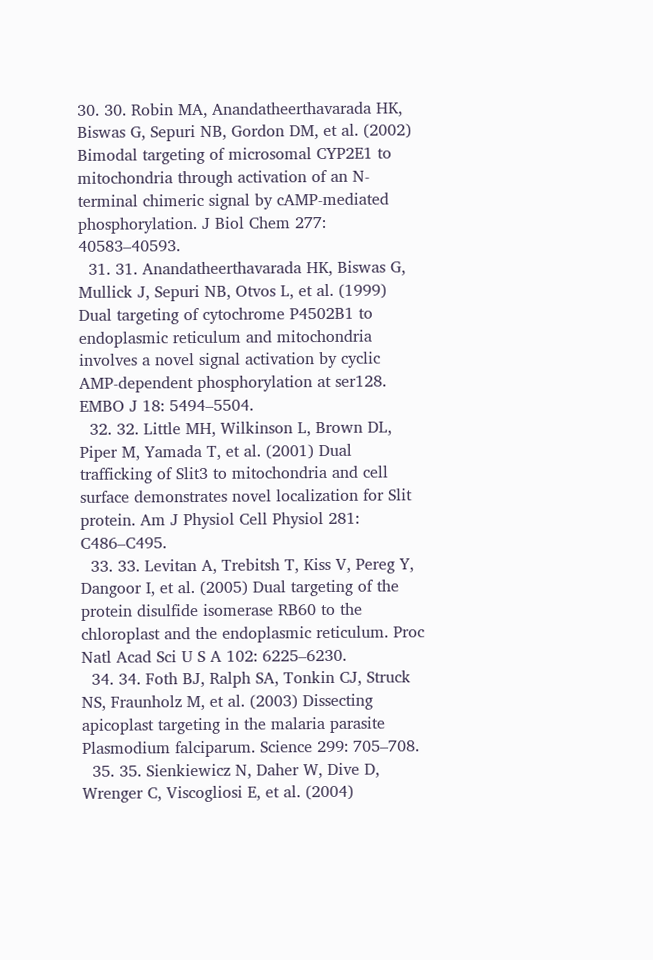30. 30. Robin MA, Anandatheerthavarada HK, Biswas G, Sepuri NB, Gordon DM, et al. (2002) Bimodal targeting of microsomal CYP2E1 to mitochondria through activation of an N-terminal chimeric signal by cAMP-mediated phosphorylation. J Biol Chem 277: 40583–40593.
  31. 31. Anandatheerthavarada HK, Biswas G, Mullick J, Sepuri NB, Otvos L, et al. (1999) Dual targeting of cytochrome P4502B1 to endoplasmic reticulum and mitochondria involves a novel signal activation by cyclic AMP-dependent phosphorylation at ser128. EMBO J 18: 5494–5504.
  32. 32. Little MH, Wilkinson L, Brown DL, Piper M, Yamada T, et al. (2001) Dual trafficking of Slit3 to mitochondria and cell surface demonstrates novel localization for Slit protein. Am J Physiol Cell Physiol 281: C486–C495.
  33. 33. Levitan A, Trebitsh T, Kiss V, Pereg Y, Dangoor I, et al. (2005) Dual targeting of the protein disulfide isomerase RB60 to the chloroplast and the endoplasmic reticulum. Proc Natl Acad Sci U S A 102: 6225–6230.
  34. 34. Foth BJ, Ralph SA, Tonkin CJ, Struck NS, Fraunholz M, et al. (2003) Dissecting apicoplast targeting in the malaria parasite Plasmodium falciparum. Science 299: 705–708.
  35. 35. Sienkiewicz N, Daher W, Dive D, Wrenger C, Viscogliosi E, et al. (2004)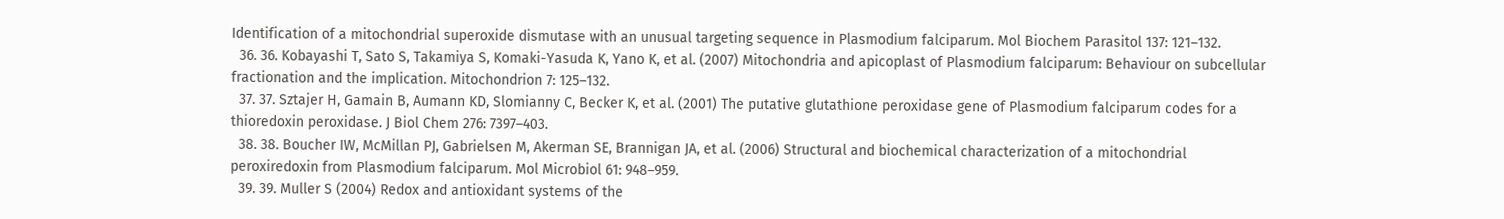Identification of a mitochondrial superoxide dismutase with an unusual targeting sequence in Plasmodium falciparum. Mol Biochem Parasitol 137: 121–132.
  36. 36. Kobayashi T, Sato S, Takamiya S, Komaki-Yasuda K, Yano K, et al. (2007) Mitochondria and apicoplast of Plasmodium falciparum: Behaviour on subcellular fractionation and the implication. Mitochondrion 7: 125–132.
  37. 37. Sztajer H, Gamain B, Aumann KD, Slomianny C, Becker K, et al. (2001) The putative glutathione peroxidase gene of Plasmodium falciparum codes for a thioredoxin peroxidase. J Biol Chem 276: 7397–403.
  38. 38. Boucher IW, McMillan PJ, Gabrielsen M, Akerman SE, Brannigan JA, et al. (2006) Structural and biochemical characterization of a mitochondrial peroxiredoxin from Plasmodium falciparum. Mol Microbiol 61: 948–959.
  39. 39. Muller S (2004) Redox and antioxidant systems of the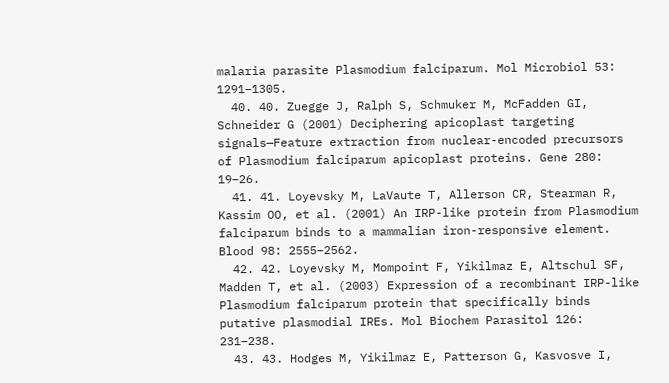malaria parasite Plasmodium falciparum. Mol Microbiol 53: 1291–1305.
  40. 40. Zuegge J, Ralph S, Schmuker M, McFadden GI, Schneider G (2001) Deciphering apicoplast targeting signals—Feature extraction from nuclear-encoded precursors of Plasmodium falciparum apicoplast proteins. Gene 280: 19–26.
  41. 41. Loyevsky M, LaVaute T, Allerson CR, Stearman R, Kassim OO, et al. (2001) An IRP-like protein from Plasmodium falciparum binds to a mammalian iron-responsive element. Blood 98: 2555–2562.
  42. 42. Loyevsky M, Mompoint F, Yikilmaz E, Altschul SF, Madden T, et al. (2003) Expression of a recombinant IRP-like Plasmodium falciparum protein that specifically binds putative plasmodial IREs. Mol Biochem Parasitol 126: 231–238.
  43. 43. Hodges M, Yikilmaz E, Patterson G, Kasvosve I,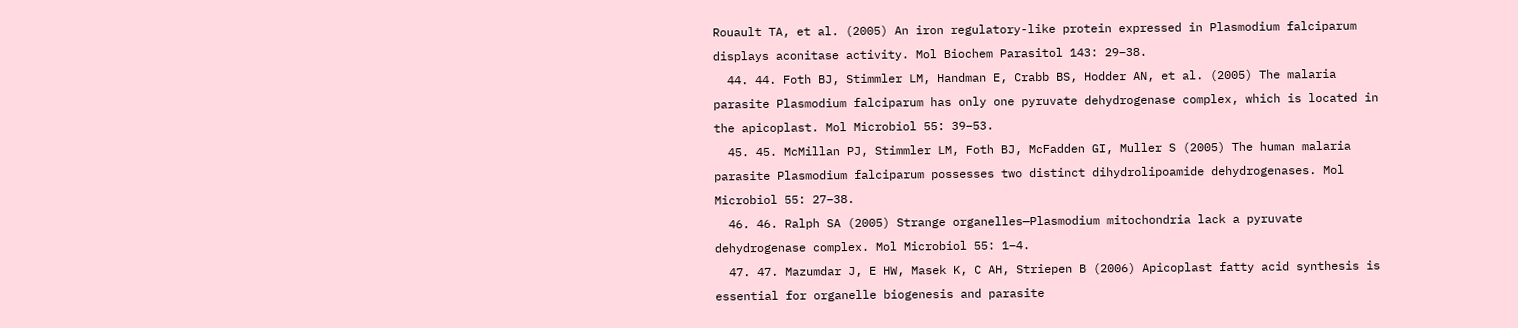Rouault TA, et al. (2005) An iron regulatory-like protein expressed in Plasmodium falciparum displays aconitase activity. Mol Biochem Parasitol 143: 29–38.
  44. 44. Foth BJ, Stimmler LM, Handman E, Crabb BS, Hodder AN, et al. (2005) The malaria parasite Plasmodium falciparum has only one pyruvate dehydrogenase complex, which is located in the apicoplast. Mol Microbiol 55: 39–53.
  45. 45. McMillan PJ, Stimmler LM, Foth BJ, McFadden GI, Muller S (2005) The human malaria parasite Plasmodium falciparum possesses two distinct dihydrolipoamide dehydrogenases. Mol Microbiol 55: 27–38.
  46. 46. Ralph SA (2005) Strange organelles—Plasmodium mitochondria lack a pyruvate dehydrogenase complex. Mol Microbiol 55: 1–4.
  47. 47. Mazumdar J, E HW, Masek K, C AH, Striepen B (2006) Apicoplast fatty acid synthesis is essential for organelle biogenesis and parasite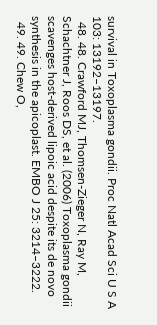survival in Toxoplasma gondii. Proc Natl Acad Sci U S A 103: 13192–13197.
  48. 48. Crawford MJ, Thomsen-Zieger N, Ray M, Schachtner J, Roos DS, et al. (2006) Toxoplasma gondii scavenges host-derived lipoic acid despite its de novo synthesis in the apicoplast. EMBO J 25: 3214–3222.
  49. 49. Chew O,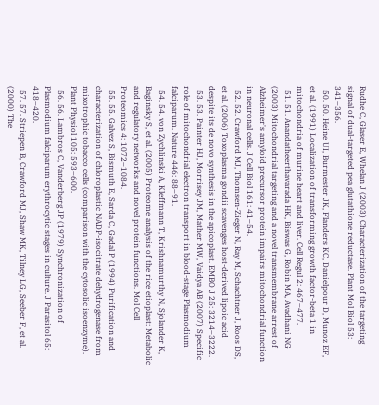Rudhe C, Glaser E, Whelan J (2003) Characterization of the targeting signal of dual-targeted pea glutathione reductase. Plant Mol Biol 53: 341–356.
  50. 50. Heine UI, Burmester JK, Flanders KC, Danielpour D, Munoz EF, et al. (1991) Localization of transforming growth factor-beta 1 in mitochondria of murine heart and liver. Cell Regul 2: 467–477.
  51. 51. Anandatheerthavarada HK, Biswas G, Robin MA, Avadhani NG (2003) Mitochondrial targeting and a novel transmembrane arrest of Alzheimer's amyloid precursor protein impairs mitochondrial function in neuronal cells. J Cell Biol 161: 41–54.
  52. 52. Crawford MJ, Thomsen-Zieger N, Ray M, Schachtner J, Roos DS, et al. (2006) Toxoplasma gondii scavenges host-derived lipoic acid despite its de novo synthesis in the apicoplast. EMBO J 25: 3214–3222.
  53. 53. Painter HJ, Morrisey JM, Mather MW, Vaidya AB (2007) Specific role of mitochondrial electron transport in blood-stage Plasmodium falciparum. Nature 446: 88–91.
  54. 54. von Zychlinski A, Kleffmann T, Krishnamurthy N, Sjolander K, Baginsky S, et al. (2005) Proteome analysis of the rice etioplast: Metabolic and regulatory networks and novel protein functions. Mol Cell Proteomics 4: 1072–1084.
  55. 55. Galvez S, Bismuth E, Sarda C, Gadal P (1994) Purification and characterization of chloroplastic NADP-isocitrate dehydrogenase from mixotrophic tobacco cells (comparison with the cytosolic isoenzyme). Plant Physiol 105: 593–600.
  56. 56. Lambros C, Vanderberg JP (1979) Synchronization of Plasmodium falciparum erythrocytic stages in culture. J Parasitol 65: 418–420.
  57. 57. Striepen B, Crawford MJ, Shaw MK, Tilney LG, Seeber F, et al. (2000) The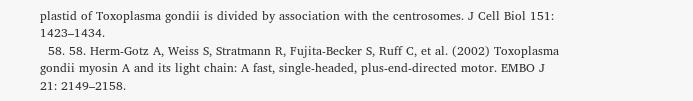plastid of Toxoplasma gondii is divided by association with the centrosomes. J Cell Biol 151: 1423–1434.
  58. 58. Herm-Gotz A, Weiss S, Stratmann R, Fujita-Becker S, Ruff C, et al. (2002) Toxoplasma gondii myosin A and its light chain: A fast, single-headed, plus-end-directed motor. EMBO J 21: 2149–2158.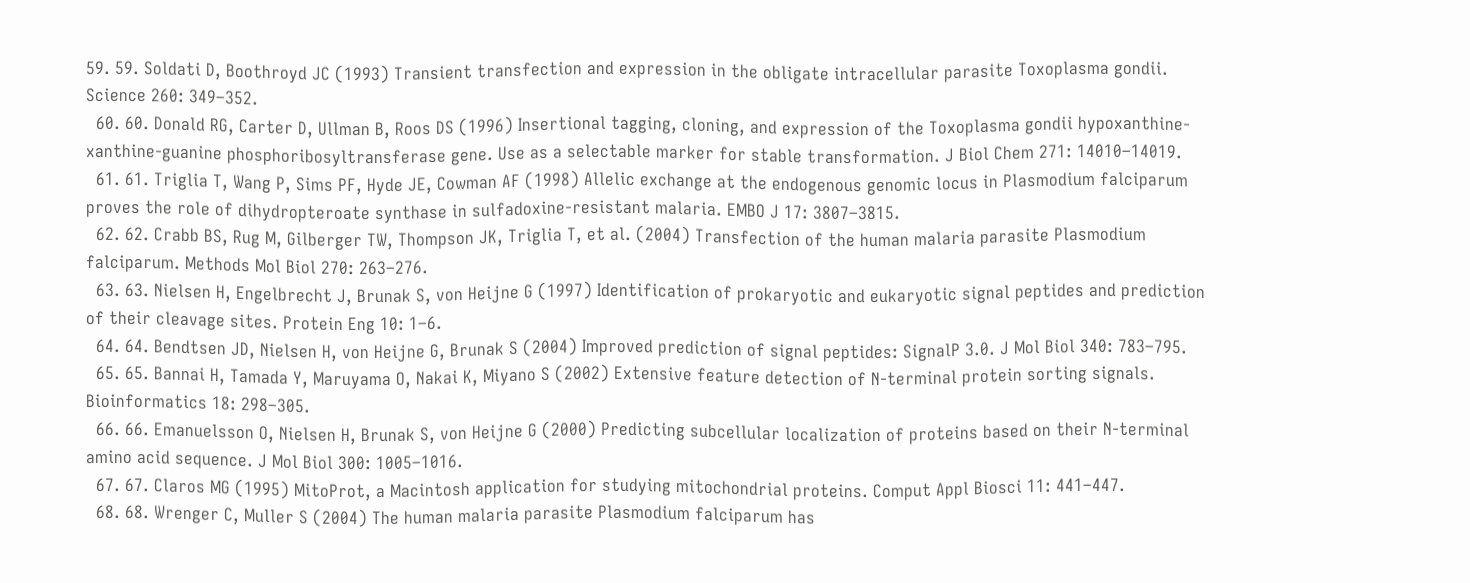59. 59. Soldati D, Boothroyd JC (1993) Transient transfection and expression in the obligate intracellular parasite Toxoplasma gondii. Science 260: 349–352.
  60. 60. Donald RG, Carter D, Ullman B, Roos DS (1996) Insertional tagging, cloning, and expression of the Toxoplasma gondii hypoxanthine-xanthine-guanine phosphoribosyltransferase gene. Use as a selectable marker for stable transformation. J Biol Chem 271: 14010–14019.
  61. 61. Triglia T, Wang P, Sims PF, Hyde JE, Cowman AF (1998) Allelic exchange at the endogenous genomic locus in Plasmodium falciparum proves the role of dihydropteroate synthase in sulfadoxine-resistant malaria. EMBO J 17: 3807–3815.
  62. 62. Crabb BS, Rug M, Gilberger TW, Thompson JK, Triglia T, et al. (2004) Transfection of the human malaria parasite Plasmodium falciparum. Methods Mol Biol 270: 263–276.
  63. 63. Nielsen H, Engelbrecht J, Brunak S, von Heijne G (1997) Identification of prokaryotic and eukaryotic signal peptides and prediction of their cleavage sites. Protein Eng 10: 1–6.
  64. 64. Bendtsen JD, Nielsen H, von Heijne G, Brunak S (2004) Improved prediction of signal peptides: SignalP 3.0. J Mol Biol 340: 783–795.
  65. 65. Bannai H, Tamada Y, Maruyama O, Nakai K, Miyano S (2002) Extensive feature detection of N-terminal protein sorting signals. Bioinformatics 18: 298–305.
  66. 66. Emanuelsson O, Nielsen H, Brunak S, von Heijne G (2000) Predicting subcellular localization of proteins based on their N-terminal amino acid sequence. J Mol Biol 300: 1005–1016.
  67. 67. Claros MG (1995) MitoProt, a Macintosh application for studying mitochondrial proteins. Comput Appl Biosci 11: 441–447.
  68. 68. Wrenger C, Muller S (2004) The human malaria parasite Plasmodium falciparum has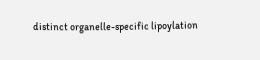distinct organelle-specific lipoylation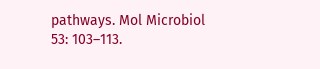pathways. Mol Microbiol 53: 103–113.